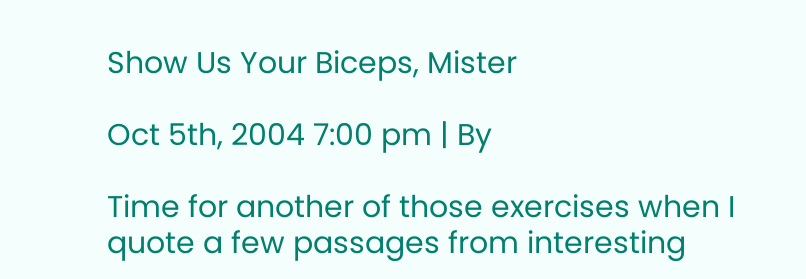Show Us Your Biceps, Mister

Oct 5th, 2004 7:00 pm | By

Time for another of those exercises when I quote a few passages from interesting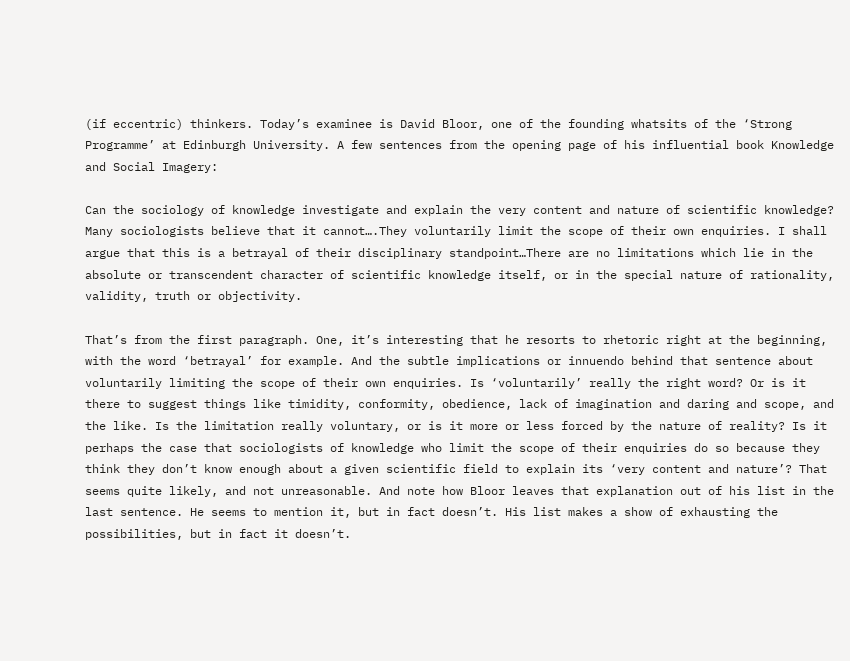(if eccentric) thinkers. Today’s examinee is David Bloor, one of the founding whatsits of the ‘Strong Programme’ at Edinburgh University. A few sentences from the opening page of his influential book Knowledge and Social Imagery:

Can the sociology of knowledge investigate and explain the very content and nature of scientific knowledge? Many sociologists believe that it cannot….They voluntarily limit the scope of their own enquiries. I shall argue that this is a betrayal of their disciplinary standpoint…There are no limitations which lie in the absolute or transcendent character of scientific knowledge itself, or in the special nature of rationality, validity, truth or objectivity.

That’s from the first paragraph. One, it’s interesting that he resorts to rhetoric right at the beginning, with the word ‘betrayal’ for example. And the subtle implications or innuendo behind that sentence about voluntarily limiting the scope of their own enquiries. Is ‘voluntarily’ really the right word? Or is it there to suggest things like timidity, conformity, obedience, lack of imagination and daring and scope, and the like. Is the limitation really voluntary, or is it more or less forced by the nature of reality? Is it perhaps the case that sociologists of knowledge who limit the scope of their enquiries do so because they think they don’t know enough about a given scientific field to explain its ‘very content and nature’? That seems quite likely, and not unreasonable. And note how Bloor leaves that explanation out of his list in the last sentence. He seems to mention it, but in fact doesn’t. His list makes a show of exhausting the possibilities, but in fact it doesn’t.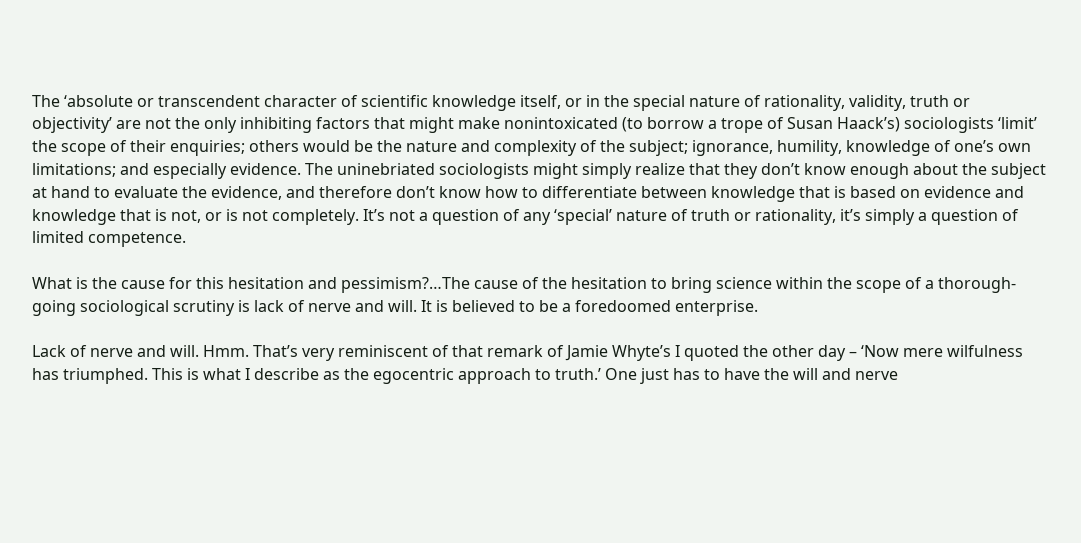The ‘absolute or transcendent character of scientific knowledge itself, or in the special nature of rationality, validity, truth or objectivity’ are not the only inhibiting factors that might make nonintoxicated (to borrow a trope of Susan Haack’s) sociologists ‘limit’ the scope of their enquiries; others would be the nature and complexity of the subject; ignorance, humility, knowledge of one’s own limitations; and especially evidence. The uninebriated sociologists might simply realize that they don’t know enough about the subject at hand to evaluate the evidence, and therefore don’t know how to differentiate between knowledge that is based on evidence and knowledge that is not, or is not completely. It’s not a question of any ‘special’ nature of truth or rationality, it’s simply a question of limited competence.

What is the cause for this hesitation and pessimism?…The cause of the hesitation to bring science within the scope of a thorough-going sociological scrutiny is lack of nerve and will. It is believed to be a foredoomed enterprise.

Lack of nerve and will. Hmm. That’s very reminiscent of that remark of Jamie Whyte’s I quoted the other day – ‘Now mere wilfulness has triumphed. This is what I describe as the egocentric approach to truth.’ One just has to have the will and nerve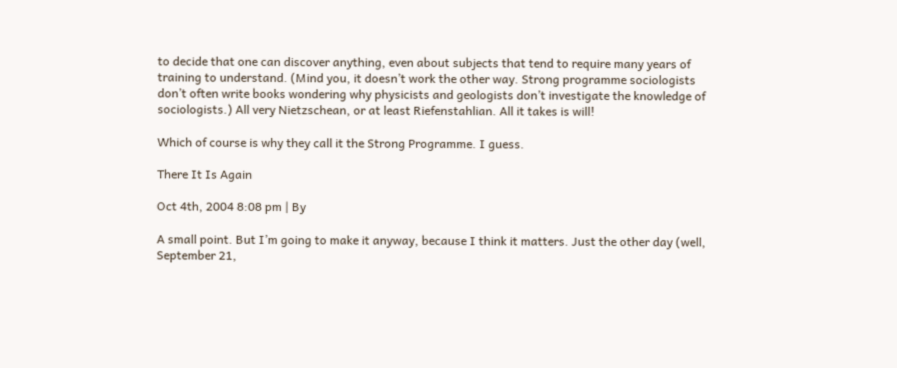to decide that one can discover anything, even about subjects that tend to require many years of training to understand. (Mind you, it doesn’t work the other way. Strong programme sociologists don’t often write books wondering why physicists and geologists don’t investigate the knowledge of sociologists.) All very Nietzschean, or at least Riefenstahlian. All it takes is will!

Which of course is why they call it the Strong Programme. I guess.

There It Is Again

Oct 4th, 2004 8:08 pm | By

A small point. But I’m going to make it anyway, because I think it matters. Just the other day (well, September 21,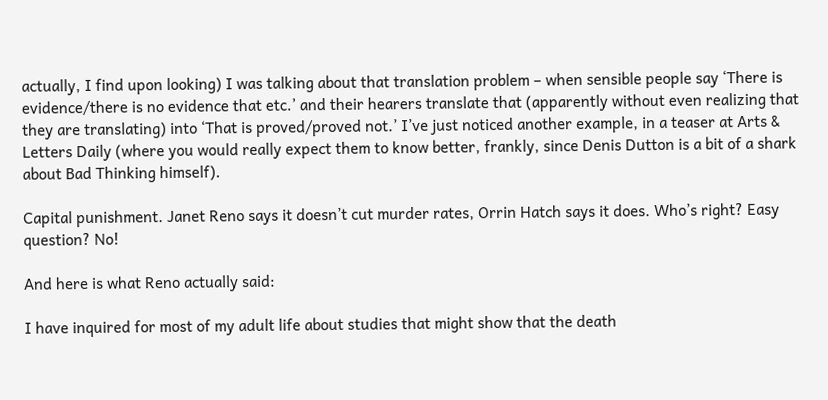actually, I find upon looking) I was talking about that translation problem – when sensible people say ‘There is evidence/there is no evidence that etc.’ and their hearers translate that (apparently without even realizing that they are translating) into ‘That is proved/proved not.’ I’ve just noticed another example, in a teaser at Arts & Letters Daily (where you would really expect them to know better, frankly, since Denis Dutton is a bit of a shark about Bad Thinking himself).

Capital punishment. Janet Reno says it doesn’t cut murder rates, Orrin Hatch says it does. Who’s right? Easy question? No!

And here is what Reno actually said:

I have inquired for most of my adult life about studies that might show that the death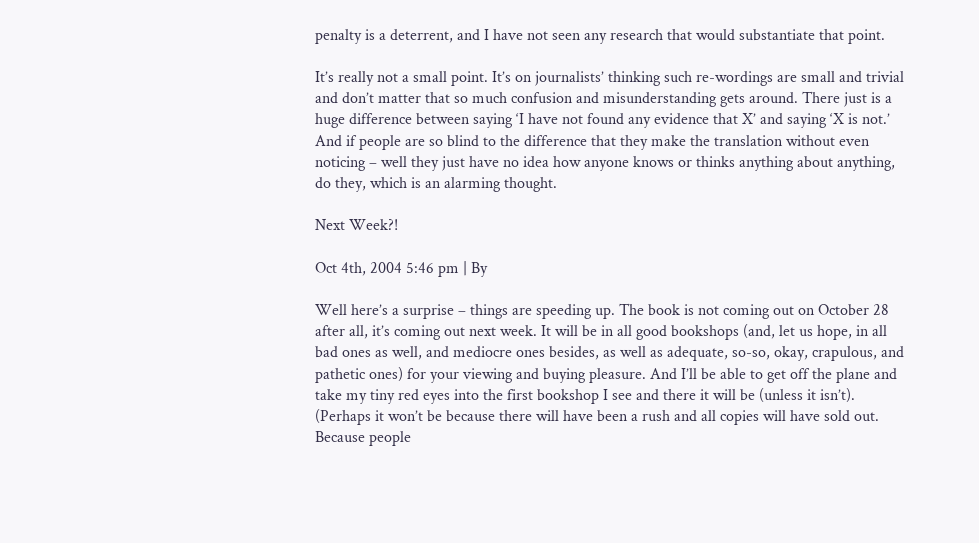penalty is a deterrent, and I have not seen any research that would substantiate that point.

It’s really not a small point. It’s on journalists’ thinking such re-wordings are small and trivial and don’t matter that so much confusion and misunderstanding gets around. There just is a huge difference between saying ‘I have not found any evidence that X’ and saying ‘X is not.’ And if people are so blind to the difference that they make the translation without even noticing – well they just have no idea how anyone knows or thinks anything about anything, do they, which is an alarming thought.

Next Week?!

Oct 4th, 2004 5:46 pm | By

Well here’s a surprise – things are speeding up. The book is not coming out on October 28 after all, it’s coming out next week. It will be in all good bookshops (and, let us hope, in all bad ones as well, and mediocre ones besides, as well as adequate, so-so, okay, crapulous, and pathetic ones) for your viewing and buying pleasure. And I’ll be able to get off the plane and take my tiny red eyes into the first bookshop I see and there it will be (unless it isn’t). (Perhaps it won’t be because there will have been a rush and all copies will have sold out. Because people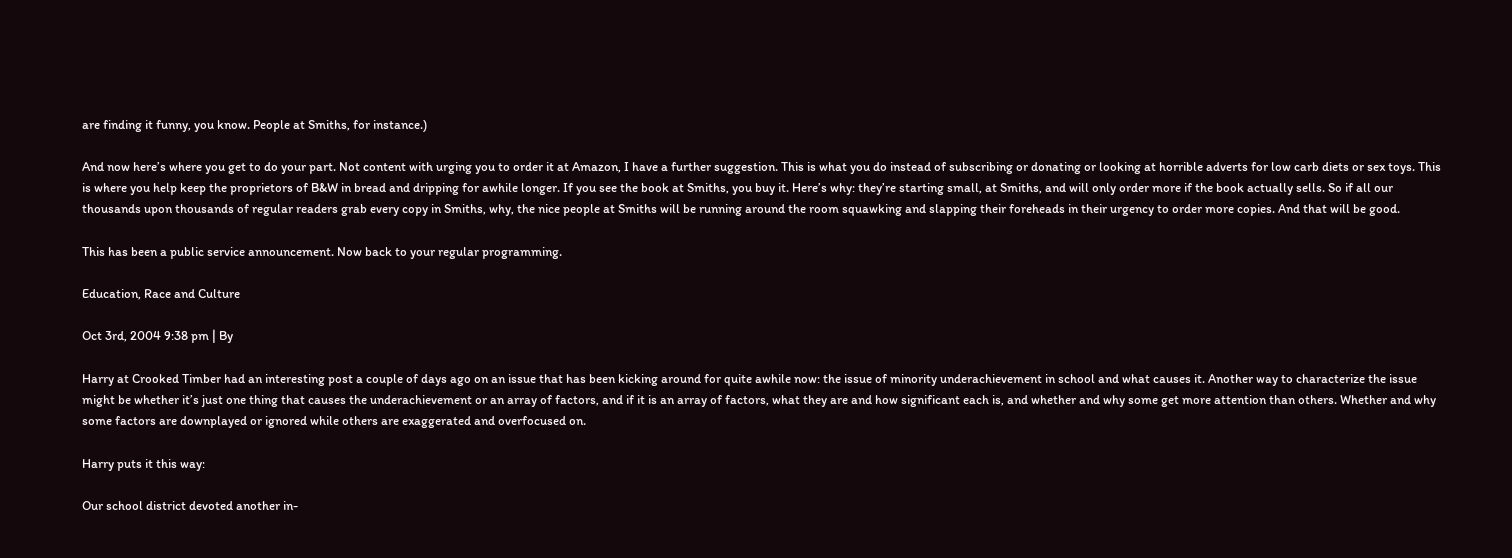are finding it funny, you know. People at Smiths, for instance.)

And now here’s where you get to do your part. Not content with urging you to order it at Amazon, I have a further suggestion. This is what you do instead of subscribing or donating or looking at horrible adverts for low carb diets or sex toys. This is where you help keep the proprietors of B&W in bread and dripping for awhile longer. If you see the book at Smiths, you buy it. Here’s why: they’re starting small, at Smiths, and will only order more if the book actually sells. So if all our thousands upon thousands of regular readers grab every copy in Smiths, why, the nice people at Smiths will be running around the room squawking and slapping their foreheads in their urgency to order more copies. And that will be good.

This has been a public service announcement. Now back to your regular programming.

Education, Race and Culture

Oct 3rd, 2004 9:38 pm | By

Harry at Crooked Timber had an interesting post a couple of days ago on an issue that has been kicking around for quite awhile now: the issue of minority underachievement in school and what causes it. Another way to characterize the issue might be whether it’s just one thing that causes the underachievement or an array of factors, and if it is an array of factors, what they are and how significant each is, and whether and why some get more attention than others. Whether and why some factors are downplayed or ignored while others are exaggerated and overfocused on.

Harry puts it this way:

Our school district devoted another in-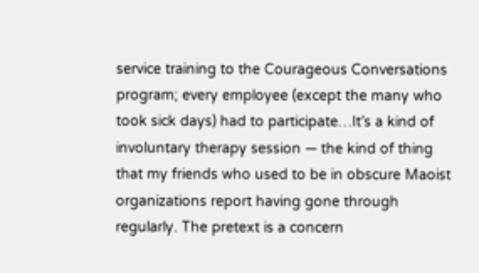service training to the Courageous Conversations program; every employee (except the many who took sick days) had to participate…It’s a kind of involuntary therapy session — the kind of thing that my friends who used to be in obscure Maoist organizations report having gone through regularly. The pretext is a concern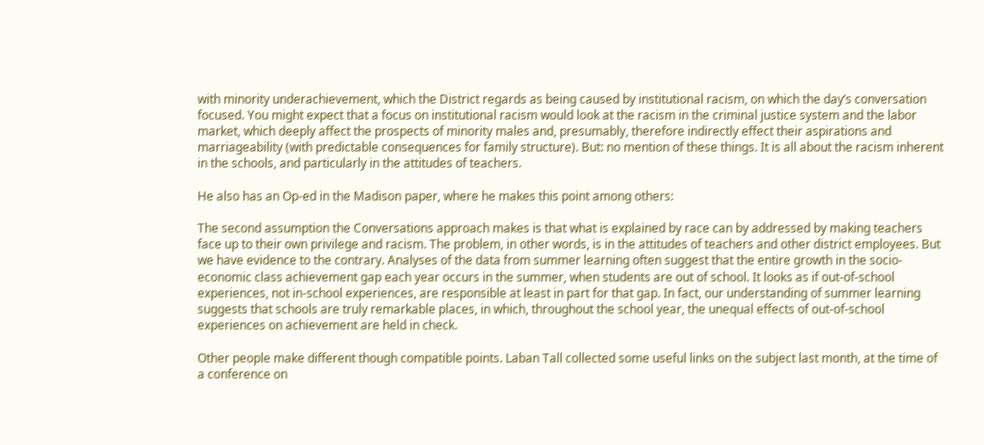with minority underachievement, which the District regards as being caused by institutional racism, on which the day’s conversation focused. You might expect that a focus on institutional racism would look at the racism in the criminal justice system and the labor market, which deeply affect the prospects of minority males and, presumably, therefore indirectly effect their aspirations and marriageability (with predictable consequences for family structure). But: no mention of these things. It is all about the racism inherent in the schools, and particularly in the attitudes of teachers.

He also has an Op-ed in the Madison paper, where he makes this point among others:

The second assumption the Conversations approach makes is that what is explained by race can by addressed by making teachers face up to their own privilege and racism. The problem, in other words, is in the attitudes of teachers and other district employees. But we have evidence to the contrary. Analyses of the data from summer learning often suggest that the entire growth in the socio-economic class achievement gap each year occurs in the summer, when students are out of school. It looks as if out-of-school experiences, not in-school experiences, are responsible at least in part for that gap. In fact, our understanding of summer learning suggests that schools are truly remarkable places, in which, throughout the school year, the unequal effects of out-of-school experiences on achievement are held in check.

Other people make different though compatible points. Laban Tall collected some useful links on the subject last month, at the time of a conference on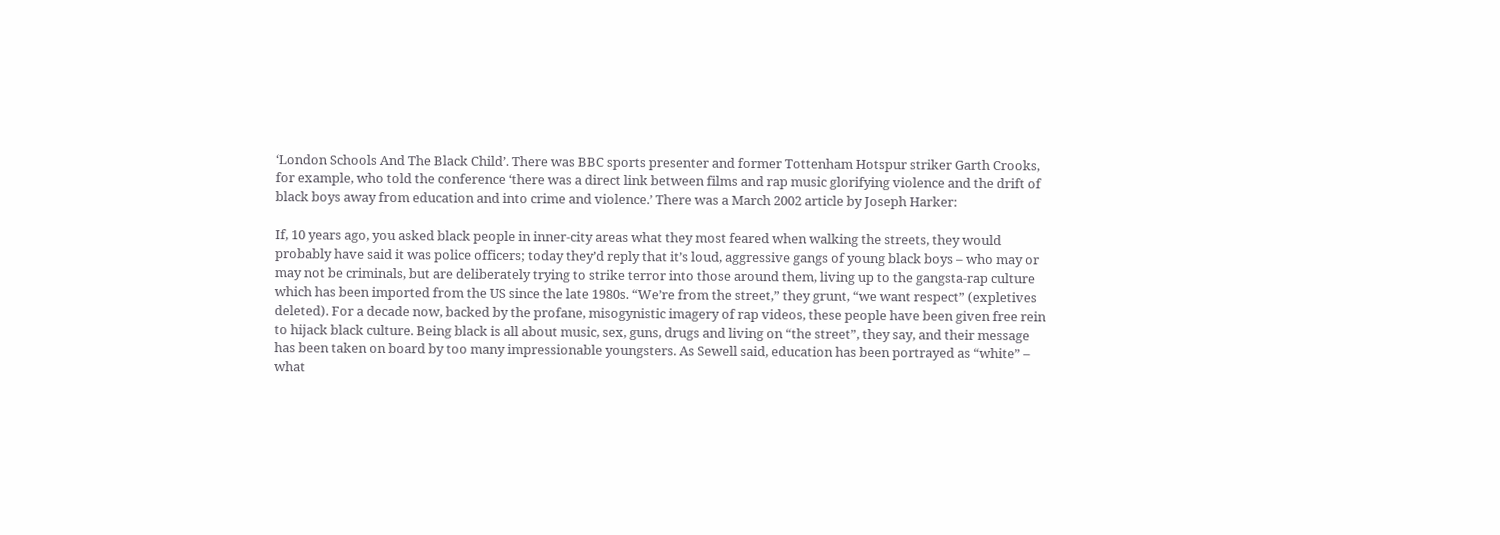‘London Schools And The Black Child’. There was BBC sports presenter and former Tottenham Hotspur striker Garth Crooks, for example, who told the conference ‘there was a direct link between films and rap music glorifying violence and the drift of black boys away from education and into crime and violence.’ There was a March 2002 article by Joseph Harker:

If, 10 years ago, you asked black people in inner-city areas what they most feared when walking the streets, they would probably have said it was police officers; today they’d reply that it’s loud, aggressive gangs of young black boys – who may or may not be criminals, but are deliberately trying to strike terror into those around them, living up to the gangsta-rap culture which has been imported from the US since the late 1980s. “We’re from the street,” they grunt, “we want respect” (expletives deleted). For a decade now, backed by the profane, misogynistic imagery of rap videos, these people have been given free rein to hijack black culture. Being black is all about music, sex, guns, drugs and living on “the street”, they say, and their message has been taken on board by too many impressionable youngsters. As Sewell said, education has been portrayed as “white” – what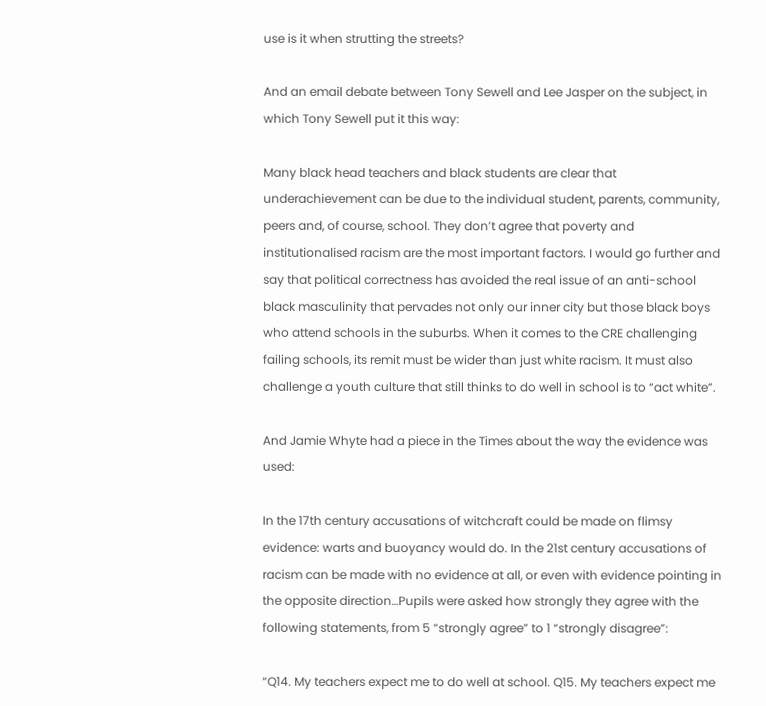use is it when strutting the streets?

And an email debate between Tony Sewell and Lee Jasper on the subject, in which Tony Sewell put it this way:

Many black head teachers and black students are clear that underachievement can be due to the individual student, parents, community, peers and, of course, school. They don’t agree that poverty and institutionalised racism are the most important factors. I would go further and say that political correctness has avoided the real issue of an anti-school black masculinity that pervades not only our inner city but those black boys who attend schools in the suburbs. When it comes to the CRE challenging failing schools, its remit must be wider than just white racism. It must also challenge a youth culture that still thinks to do well in school is to “act white”.

And Jamie Whyte had a piece in the Times about the way the evidence was used:

In the 17th century accusations of witchcraft could be made on flimsy evidence: warts and buoyancy would do. In the 21st century accusations of racism can be made with no evidence at all, or even with evidence pointing in the opposite direction…Pupils were asked how strongly they agree with the following statements, from 5 “strongly agree” to 1 “strongly disagree”:

“Q14. My teachers expect me to do well at school. Q15. My teachers expect me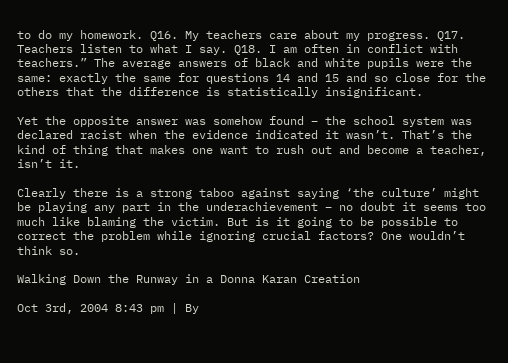to do my homework. Q16. My teachers care about my progress. Q17. Teachers listen to what I say. Q18. I am often in conflict with teachers.” The average answers of black and white pupils were the same: exactly the same for questions 14 and 15 and so close for the others that the difference is statistically insignificant.

Yet the opposite answer was somehow found – the school system was declared racist when the evidence indicated it wasn’t. That’s the kind of thing that makes one want to rush out and become a teacher, isn’t it.

Clearly there is a strong taboo against saying ‘the culture’ might be playing any part in the underachievement – no doubt it seems too much like blaming the victim. But is it going to be possible to correct the problem while ignoring crucial factors? One wouldn’t think so.

Walking Down the Runway in a Donna Karan Creation

Oct 3rd, 2004 8:43 pm | By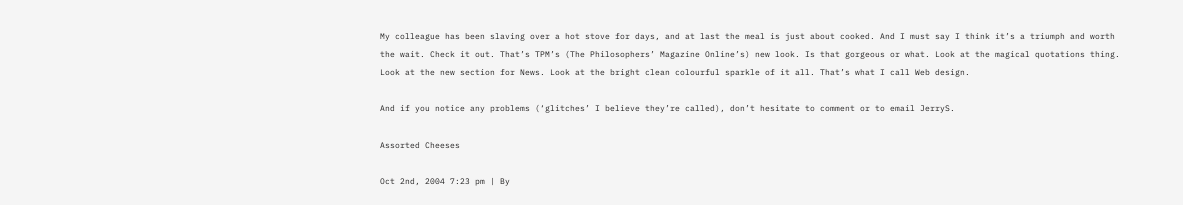My colleague has been slaving over a hot stove for days, and at last the meal is just about cooked. And I must say I think it’s a triumph and worth the wait. Check it out. That’s TPM’s (The Philosophers’ Magazine Online’s) new look. Is that gorgeous or what. Look at the magical quotations thing. Look at the new section for News. Look at the bright clean colourful sparkle of it all. That’s what I call Web design.

And if you notice any problems (‘glitches’ I believe they’re called), don’t hesitate to comment or to email JerryS.

Assorted Cheeses

Oct 2nd, 2004 7:23 pm | By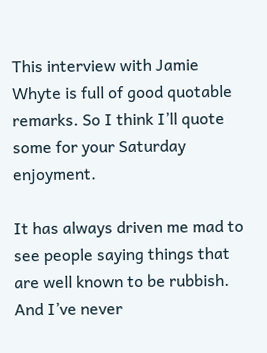This interview with Jamie Whyte is full of good quotable remarks. So I think I’ll quote some for your Saturday enjoyment.

It has always driven me mad to see people saying things that are well known to be rubbish. And I’ve never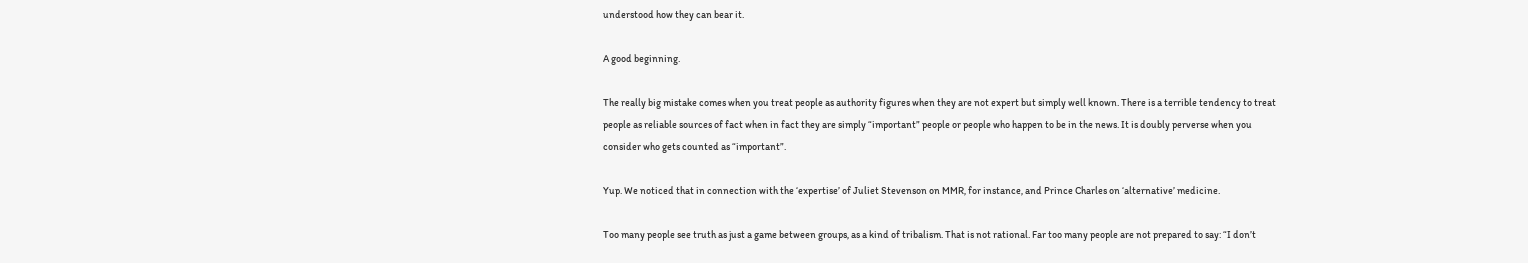understood how they can bear it.

A good beginning.

The really big mistake comes when you treat people as authority figures when they are not expert but simply well known. There is a terrible tendency to treat people as reliable sources of fact when in fact they are simply “important” people or people who happen to be in the news. It is doubly perverse when you consider who gets counted as “important”.

Yup. We noticed that in connection with the ‘expertise’ of Juliet Stevenson on MMR, for instance, and Prince Charles on ‘alternative’ medicine.

Too many people see truth as just a game between groups, as a kind of tribalism. That is not rational. Far too many people are not prepared to say: “I don’t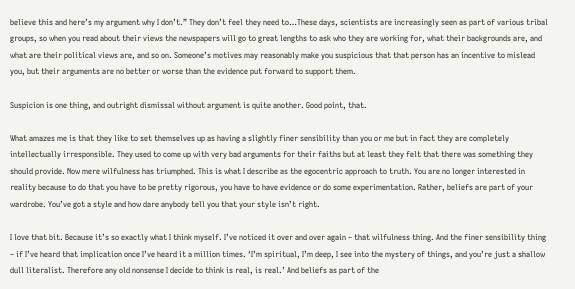believe this and here’s my argument why I don’t.” They don’t feel they need to…These days, scientists are increasingly seen as part of various tribal groups, so when you read about their views the newspapers will go to great lengths to ask who they are working for, what their backgrounds are, and what are their political views are, and so on. Someone’s motives may reasonably make you suspicious that that person has an incentive to mislead you, but their arguments are no better or worse than the evidence put forward to support them.

Suspicion is one thing, and outright dismissal without argument is quite another. Good point, that.

What amazes me is that they like to set themselves up as having a slightly finer sensibility than you or me but in fact they are completely intellectually irresponsible. They used to come up with very bad arguments for their faiths but at least they felt that there was something they should provide. Now mere wilfulness has triumphed. This is what I describe as the egocentric approach to truth. You are no longer interested in reality because to do that you have to be pretty rigorous, you have to have evidence or do some experimentation. Rather, beliefs are part of your wardrobe. You’ve got a style and how dare anybody tell you that your style isn’t right.

I love that bit. Because it’s so exactly what I think myself. I’ve noticed it over and over again – that wilfulness thing. And the finer sensibility thing – if I’ve heard that implication once I’ve heard it a million times. ‘I’m spiritual, I’m deep, I see into the mystery of things, and you’re just a shallow dull literalist. Therefore any old nonsense I decide to think is real, is real.’ And beliefs as part of the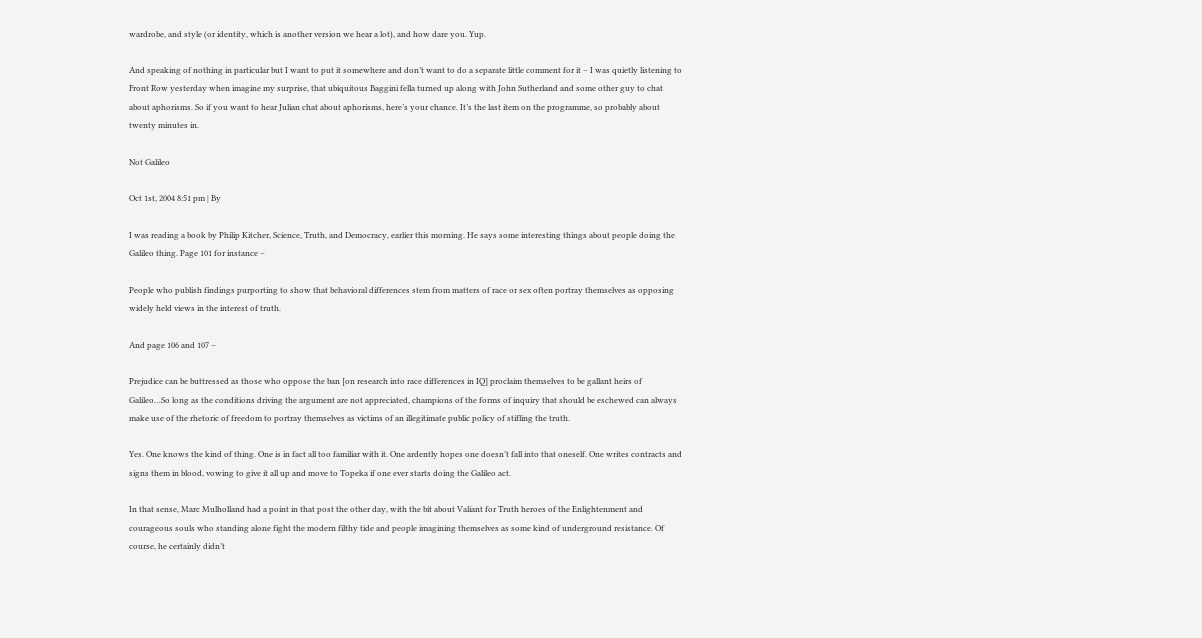wardrobe, and style (or identity, which is another version we hear a lot), and how dare you. Yup.

And speaking of nothing in particular but I want to put it somewhere and don’t want to do a separate little comment for it – I was quietly listening to Front Row yesterday when imagine my surprise, that ubiquitous Baggini fella turned up along with John Sutherland and some other guy to chat about aphorisms. So if you want to hear Julian chat about aphorisms, here’s your chance. It’s the last item on the programme, so probably about twenty minutes in.

Not Galileo

Oct 1st, 2004 8:51 pm | By

I was reading a book by Philip Kitcher, Science, Truth, and Democracy, earlier this morning. He says some interesting things about people doing the Galileo thing. Page 101 for instance –

People who publish findings purporting to show that behavioral differences stem from matters of race or sex often portray themselves as opposing widely held views in the interest of truth.

And page 106 and 107 –

Prejudice can be buttressed as those who oppose the ban [on research into race differences in IQ] proclaim themselves to be gallant heirs of Galileo…So long as the conditions driving the argument are not appreciated, champions of the forms of inquiry that should be eschewed can always make use of the rhetoric of freedom to portray themselves as victims of an illegitimate public policy of stifling the truth.

Yes. One knows the kind of thing. One is in fact all too familiar with it. One ardently hopes one doesn’t fall into that oneself. One writes contracts and signs them in blood, vowing to give it all up and move to Topeka if one ever starts doing the Galileo act.

In that sense, Marc Mulholland had a point in that post the other day, with the bit about Valiant for Truth heroes of the Enlightenment and courageous souls who standing alone fight the modern filthy tide and people imagining themselves as some kind of underground resistance. Of course, he certainly didn’t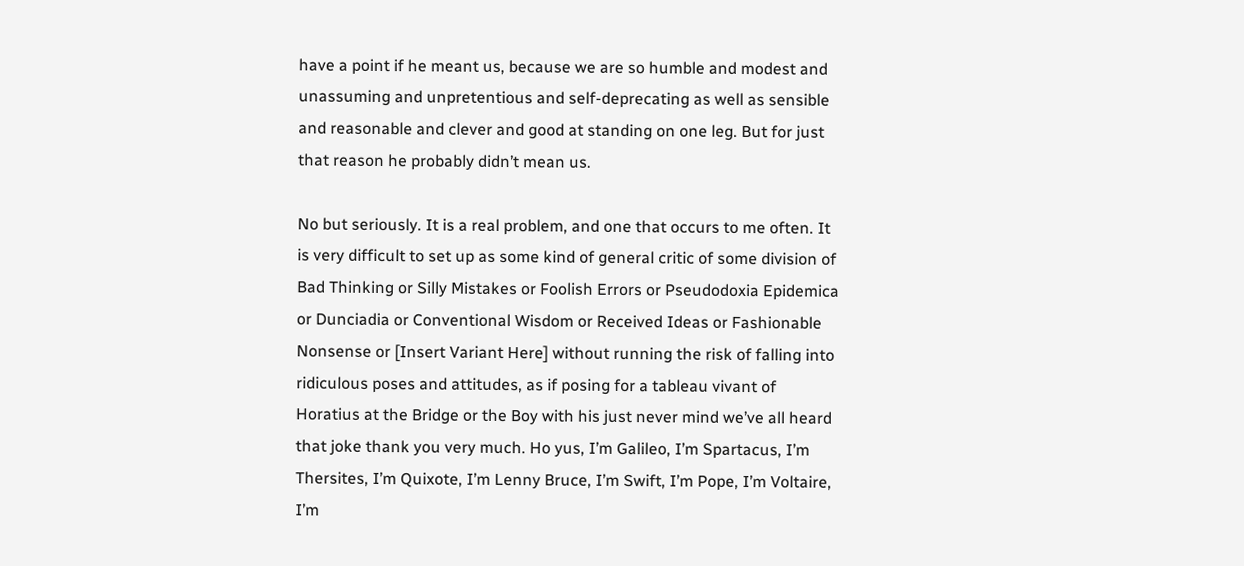have a point if he meant us, because we are so humble and modest and unassuming and unpretentious and self-deprecating as well as sensible and reasonable and clever and good at standing on one leg. But for just that reason he probably didn’t mean us.

No but seriously. It is a real problem, and one that occurs to me often. It is very difficult to set up as some kind of general critic of some division of Bad Thinking or Silly Mistakes or Foolish Errors or Pseudodoxia Epidemica or Dunciadia or Conventional Wisdom or Received Ideas or Fashionable Nonsense or [Insert Variant Here] without running the risk of falling into ridiculous poses and attitudes, as if posing for a tableau vivant of Horatius at the Bridge or the Boy with his just never mind we’ve all heard that joke thank you very much. Ho yus, I’m Galileo, I’m Spartacus, I’m Thersites, I’m Quixote, I’m Lenny Bruce, I’m Swift, I’m Pope, I’m Voltaire, I’m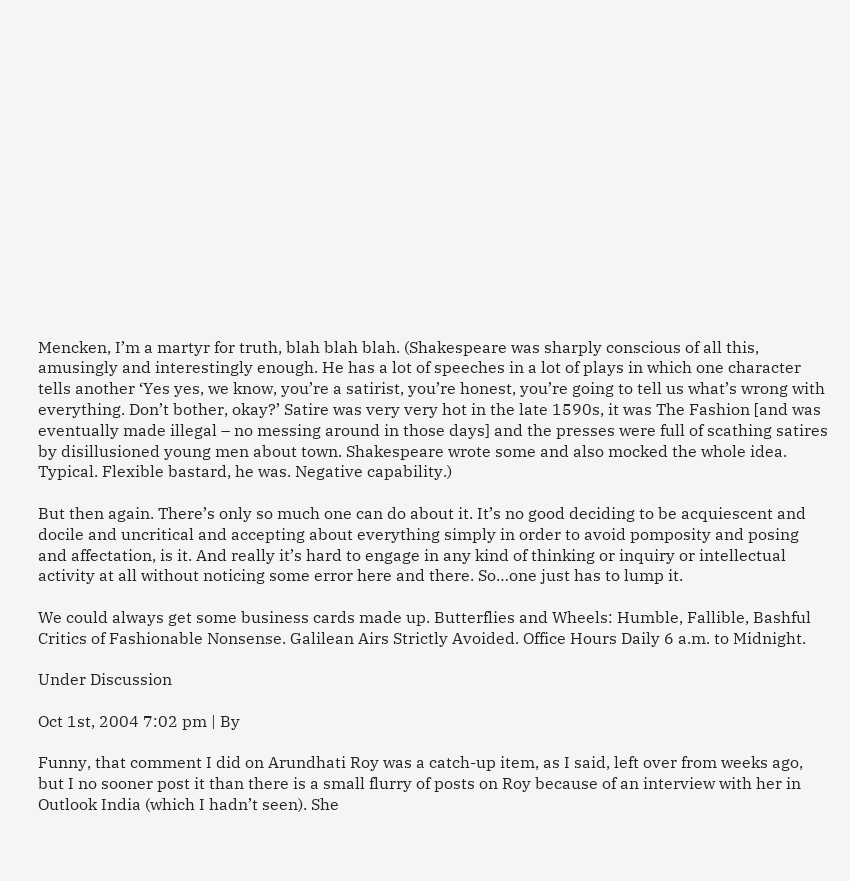Mencken, I’m a martyr for truth, blah blah blah. (Shakespeare was sharply conscious of all this, amusingly and interestingly enough. He has a lot of speeches in a lot of plays in which one character tells another ‘Yes yes, we know, you’re a satirist, you’re honest, you’re going to tell us what’s wrong with everything. Don’t bother, okay?’ Satire was very very hot in the late 1590s, it was The Fashion [and was eventually made illegal – no messing around in those days] and the presses were full of scathing satires by disillusioned young men about town. Shakespeare wrote some and also mocked the whole idea. Typical. Flexible bastard, he was. Negative capability.)

But then again. There’s only so much one can do about it. It’s no good deciding to be acquiescent and docile and uncritical and accepting about everything simply in order to avoid pomposity and posing and affectation, is it. And really it’s hard to engage in any kind of thinking or inquiry or intellectual activity at all without noticing some error here and there. So…one just has to lump it.

We could always get some business cards made up. Butterflies and Wheels: Humble, Fallible, Bashful Critics of Fashionable Nonsense. Galilean Airs Strictly Avoided. Office Hours Daily 6 a.m. to Midnight.

Under Discussion

Oct 1st, 2004 7:02 pm | By

Funny, that comment I did on Arundhati Roy was a catch-up item, as I said, left over from weeks ago, but I no sooner post it than there is a small flurry of posts on Roy because of an interview with her in Outlook India (which I hadn’t seen). She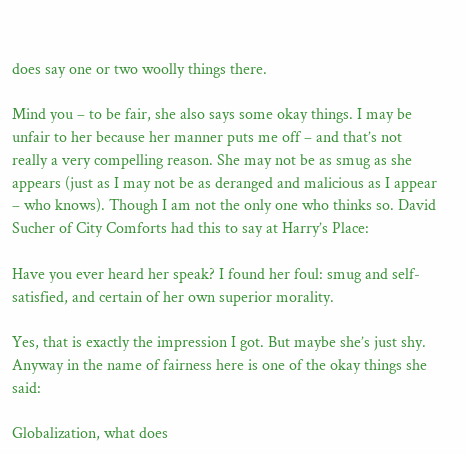does say one or two woolly things there.

Mind you – to be fair, she also says some okay things. I may be unfair to her because her manner puts me off – and that’s not really a very compelling reason. She may not be as smug as she appears (just as I may not be as deranged and malicious as I appear – who knows). Though I am not the only one who thinks so. David Sucher of City Comforts had this to say at Harry’s Place:

Have you ever heard her speak? I found her foul: smug and self-satisfied, and certain of her own superior morality.

Yes, that is exactly the impression I got. But maybe she’s just shy. Anyway in the name of fairness here is one of the okay things she said:

Globalization, what does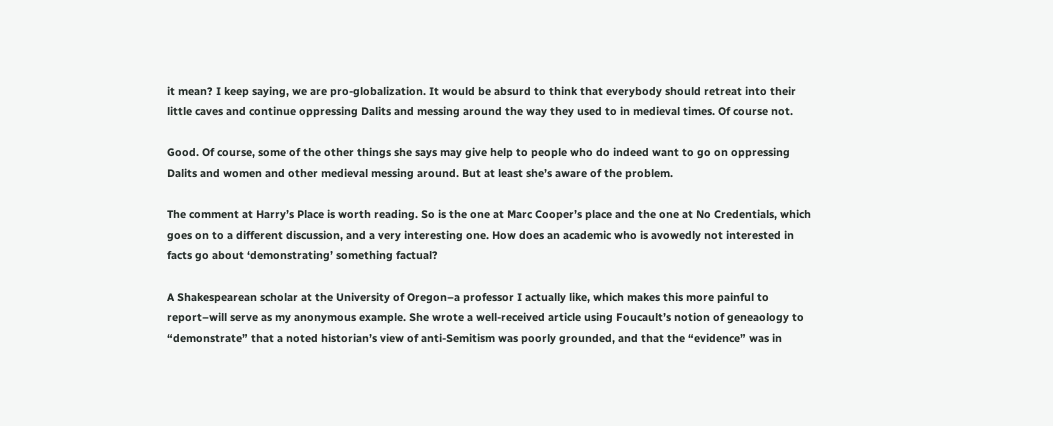it mean? I keep saying, we are pro-globalization. It would be absurd to think that everybody should retreat into their little caves and continue oppressing Dalits and messing around the way they used to in medieval times. Of course not.

Good. Of course, some of the other things she says may give help to people who do indeed want to go on oppressing Dalits and women and other medieval messing around. But at least she’s aware of the problem.

The comment at Harry’s Place is worth reading. So is the one at Marc Cooper’s place and the one at No Credentials, which goes on to a different discussion, and a very interesting one. How does an academic who is avowedly not interested in facts go about ‘demonstrating’ something factual?

A Shakespearean scholar at the University of Oregon–a professor I actually like, which makes this more painful to report–will serve as my anonymous example. She wrote a well-received article using Foucault’s notion of geneaology to “demonstrate” that a noted historian’s view of anti-Semitism was poorly grounded, and that the “evidence” was in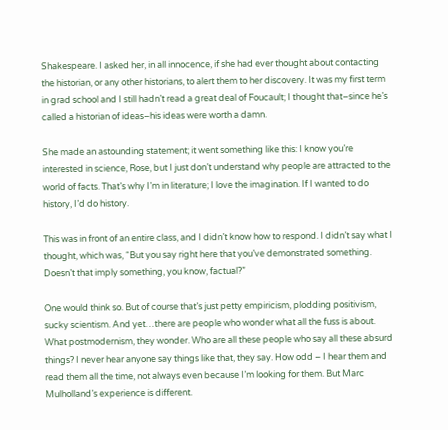Shakespeare. I asked her, in all innocence, if she had ever thought about contacting the historian, or any other historians, to alert them to her discovery. It was my first term in grad school and I still hadn’t read a great deal of Foucault; I thought that–since he’s called a historian of ideas–his ideas were worth a damn.

She made an astounding statement; it went something like this: I know you’re interested in science, Rose, but I just don’t understand why people are attracted to the world of facts. That’s why I’m in literature; I love the imagination. If I wanted to do history, I’d do history.

This was in front of an entire class, and I didn’t know how to respond. I didn’t say what I thought, which was, “But you say right here that you’ve demonstrated something. Doesn’t that imply something, you know, factual?”

One would think so. But of course that’s just petty empiricism, plodding positivism, sucky scientism. And yet…there are people who wonder what all the fuss is about. What postmodernism, they wonder. Who are all these people who say all these absurd things? I never hear anyone say things like that, they say. How odd – I hear them and read them all the time, not always even because I’m looking for them. But Marc Mulholland’s experience is different.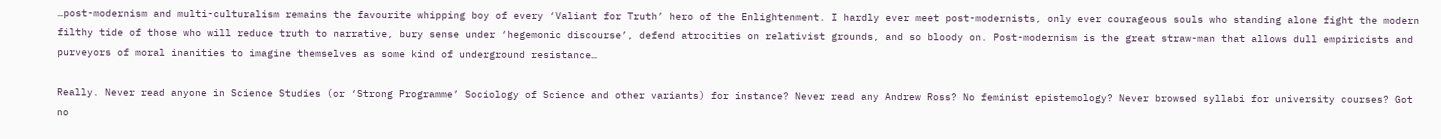…post-modernism and multi-culturalism remains the favourite whipping boy of every ‘Valiant for Truth’ hero of the Enlightenment. I hardly ever meet post-modernists, only ever courageous souls who standing alone fight the modern filthy tide of those who will reduce truth to narrative, bury sense under ‘hegemonic discourse’, defend atrocities on relativist grounds, and so bloody on. Post-modernism is the great straw-man that allows dull empiricists and purveyors of moral inanities to imagine themselves as some kind of underground resistance…

Really. Never read anyone in Science Studies (or ‘Strong Programme’ Sociology of Science and other variants) for instance? Never read any Andrew Ross? No feminist epistemology? Never browsed syllabi for university courses? Got no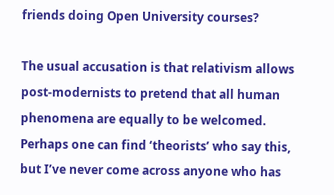friends doing Open University courses?

The usual accusation is that relativism allows post-modernists to pretend that all human phenomena are equally to be welcomed. Perhaps one can find ‘theorists’ who say this, but I’ve never come across anyone who has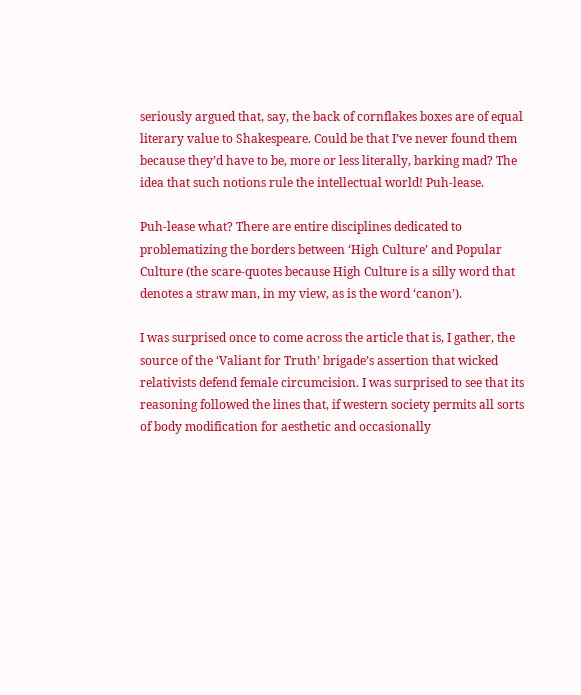seriously argued that, say, the back of cornflakes boxes are of equal literary value to Shakespeare. Could be that I’ve never found them because they’d have to be, more or less literally, barking mad? The idea that such notions rule the intellectual world! Puh-lease.

Puh-lease what? There are entire disciplines dedicated to problematizing the borders between ‘High Culture’ and Popular Culture (the scare-quotes because High Culture is a silly word that denotes a straw man, in my view, as is the word ‘canon’).

I was surprised once to come across the article that is, I gather, the source of the ‘Valiant for Truth’ brigade’s assertion that wicked relativists defend female circumcision. I was surprised to see that its reasoning followed the lines that, if western society permits all sorts of body modification for aesthetic and occasionally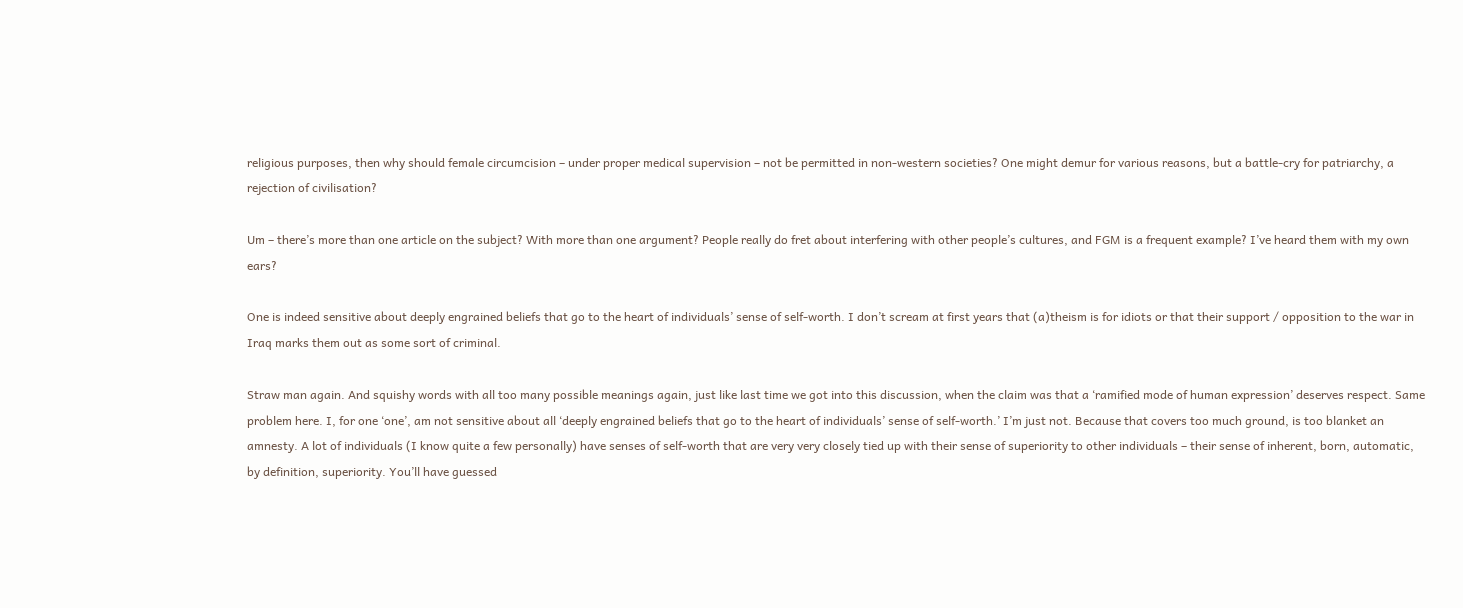religious purposes, then why should female circumcision – under proper medical supervision – not be permitted in non-western societies? One might demur for various reasons, but a battle-cry for patriarchy, a rejection of civilisation?

Um – there’s more than one article on the subject? With more than one argument? People really do fret about interfering with other people’s cultures, and FGM is a frequent example? I’ve heard them with my own ears?

One is indeed sensitive about deeply engrained beliefs that go to the heart of individuals’ sense of self-worth. I don’t scream at first years that (a)theism is for idiots or that their support / opposition to the war in Iraq marks them out as some sort of criminal.

Straw man again. And squishy words with all too many possible meanings again, just like last time we got into this discussion, when the claim was that a ‘ramified mode of human expression’ deserves respect. Same problem here. I, for one ‘one’, am not sensitive about all ‘deeply engrained beliefs that go to the heart of individuals’ sense of self-worth.’ I’m just not. Because that covers too much ground, is too blanket an amnesty. A lot of individuals (I know quite a few personally) have senses of self-worth that are very very closely tied up with their sense of superiority to other individuals – their sense of inherent, born, automatic, by definition, superiority. You’ll have guessed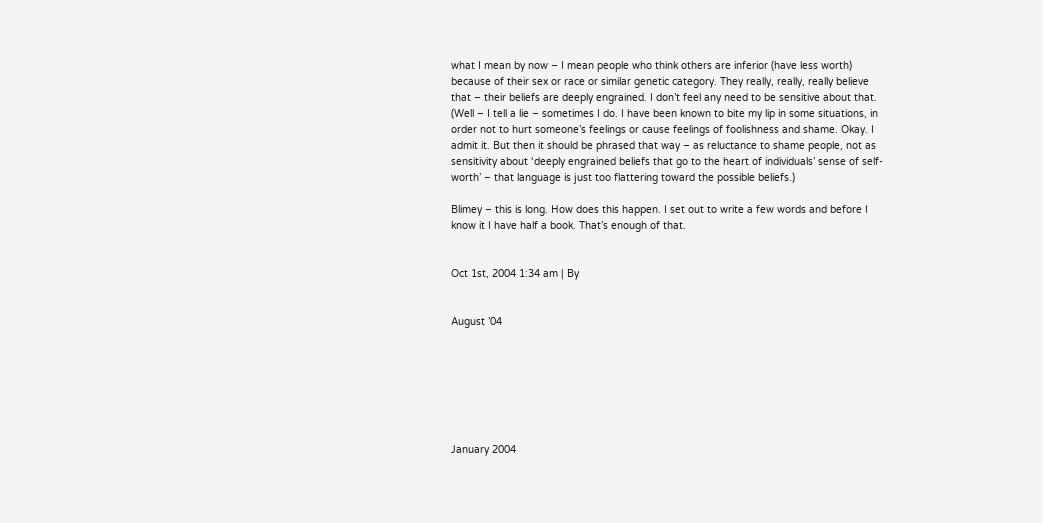what I mean by now – I mean people who think others are inferior (have less worth) because of their sex or race or similar genetic category. They really, really, really believe that – their beliefs are deeply engrained. I don’t feel any need to be sensitive about that. (Well – I tell a lie – sometimes I do. I have been known to bite my lip in some situations, in order not to hurt someone’s feelings or cause feelings of foolishness and shame. Okay. I admit it. But then it should be phrased that way – as reluctance to shame people, not as sensitivity about ‘deeply engrained beliefs that go to the heart of individuals’ sense of self-worth’ – that language is just too flattering toward the possible beliefs.)

Blimey – this is long. How does this happen. I set out to write a few words and before I know it I have half a book. That’s enough of that.


Oct 1st, 2004 1:34 am | By


August ’04







January 2004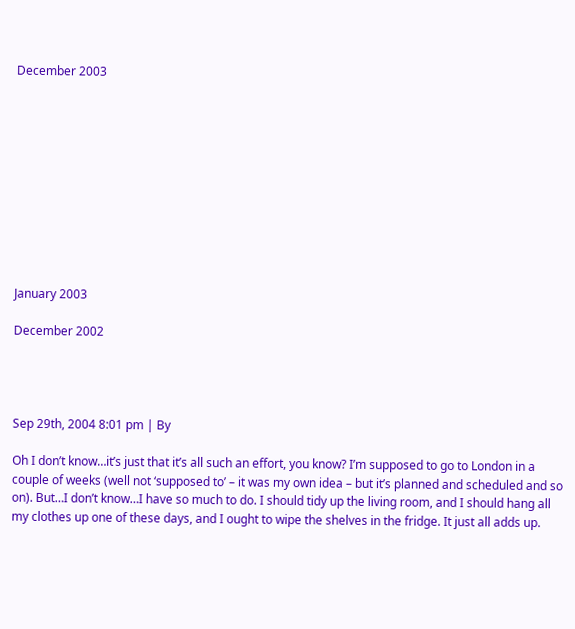December 2003











January 2003

December 2002




Sep 29th, 2004 8:01 pm | By

Oh I don’t know…it’s just that it’s all such an effort, you know? I’m supposed to go to London in a couple of weeks (well not ‘supposed to’ – it was my own idea – but it’s planned and scheduled and so on). But…I don’t know…I have so much to do. I should tidy up the living room, and I should hang all my clothes up one of these days, and I ought to wipe the shelves in the fridge. It just all adds up.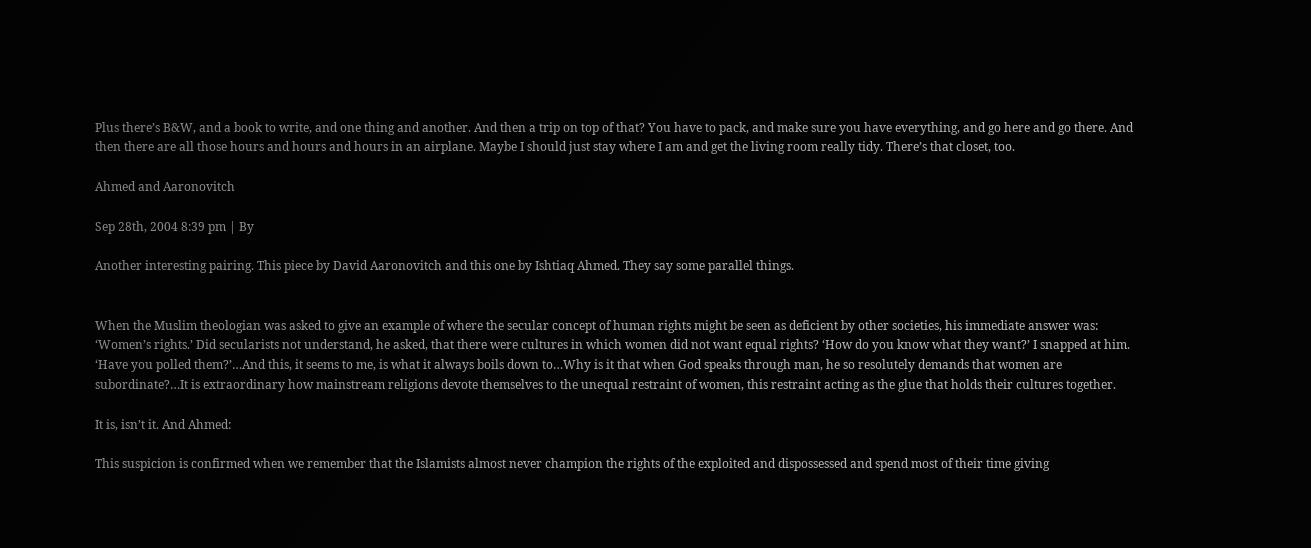Plus there’s B&W, and a book to write, and one thing and another. And then a trip on top of that? You have to pack, and make sure you have everything, and go here and go there. And then there are all those hours and hours and hours in an airplane. Maybe I should just stay where I am and get the living room really tidy. There’s that closet, too.

Ahmed and Aaronovitch

Sep 28th, 2004 8:39 pm | By

Another interesting pairing. This piece by David Aaronovitch and this one by Ishtiaq Ahmed. They say some parallel things.


When the Muslim theologian was asked to give an example of where the secular concept of human rights might be seen as deficient by other societies, his immediate answer was: ‘Women’s rights.’ Did secularists not understand, he asked, that there were cultures in which women did not want equal rights? ‘How do you know what they want?’ I snapped at him. ‘Have you polled them?’…And this, it seems to me, is what it always boils down to…Why is it that when God speaks through man, he so resolutely demands that women are subordinate?…It is extraordinary how mainstream religions devote themselves to the unequal restraint of women, this restraint acting as the glue that holds their cultures together.

It is, isn’t it. And Ahmed:

This suspicion is confirmed when we remember that the Islamists almost never champion the rights of the exploited and dispossessed and spend most of their time giving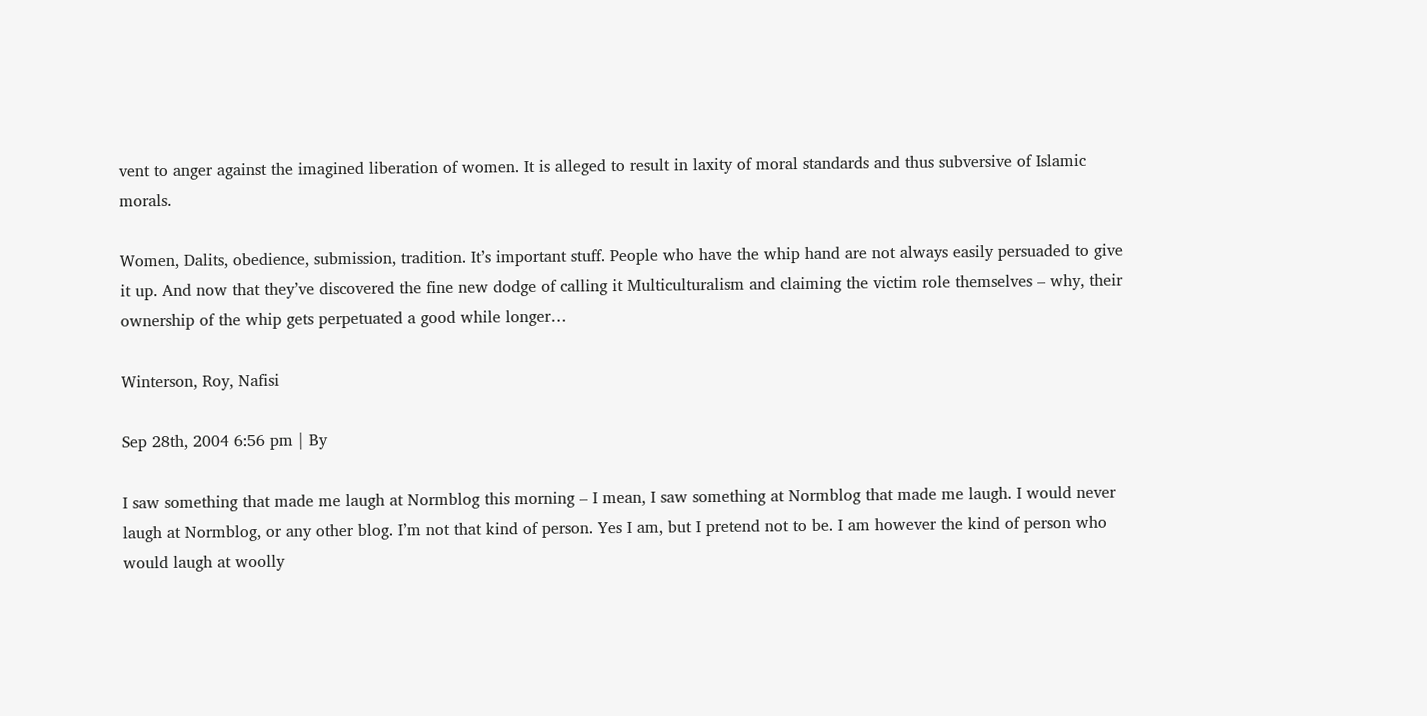vent to anger against the imagined liberation of women. It is alleged to result in laxity of moral standards and thus subversive of Islamic morals.

Women, Dalits, obedience, submission, tradition. It’s important stuff. People who have the whip hand are not always easily persuaded to give it up. And now that they’ve discovered the fine new dodge of calling it Multiculturalism and claiming the victim role themselves – why, their ownership of the whip gets perpetuated a good while longer…

Winterson, Roy, Nafisi

Sep 28th, 2004 6:56 pm | By

I saw something that made me laugh at Normblog this morning – I mean, I saw something at Normblog that made me laugh. I would never laugh at Normblog, or any other blog. I’m not that kind of person. Yes I am, but I pretend not to be. I am however the kind of person who would laugh at woolly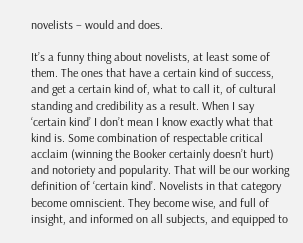novelists – would and does.

It’s a funny thing about novelists, at least some of them. The ones that have a certain kind of success, and get a certain kind of, what to call it, of cultural standing and credibility as a result. When I say ‘certain kind’ I don’t mean I know exactly what that kind is. Some combination of respectable critical acclaim (winning the Booker certainly doesn’t hurt) and notoriety and popularity. That will be our working definition of ‘certain kind’. Novelists in that category become omniscient. They become wise, and full of insight, and informed on all subjects, and equipped to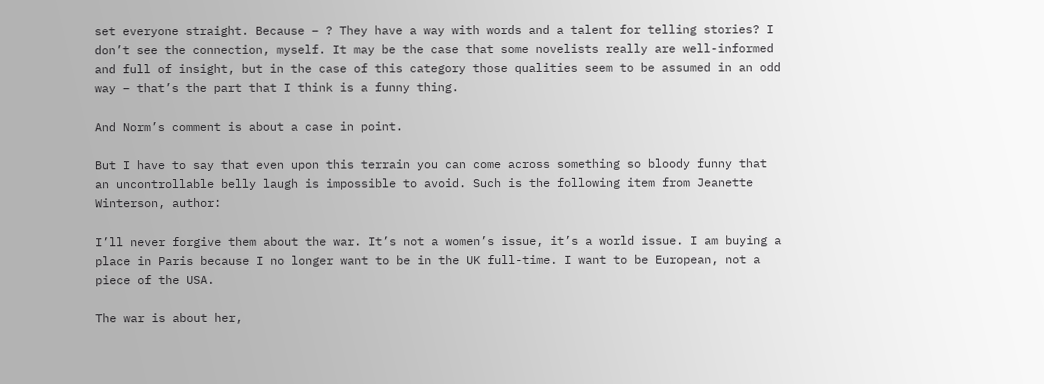set everyone straight. Because – ? They have a way with words and a talent for telling stories? I don’t see the connection, myself. It may be the case that some novelists really are well-informed and full of insight, but in the case of this category those qualities seem to be assumed in an odd way – that’s the part that I think is a funny thing.

And Norm’s comment is about a case in point.

But I have to say that even upon this terrain you can come across something so bloody funny that an uncontrollable belly laugh is impossible to avoid. Such is the following item from Jeanette Winterson, author:

I’ll never forgive them about the war. It’s not a women’s issue, it’s a world issue. I am buying a place in Paris because I no longer want to be in the UK full-time. I want to be European, not a piece of the USA.

The war is about her,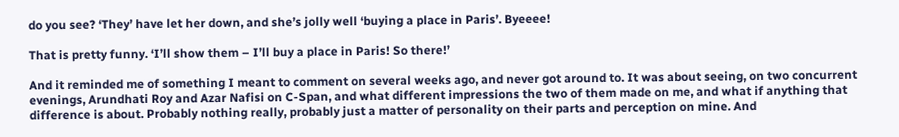do you see? ‘They’ have let her down, and she’s jolly well ‘buying a place in Paris’. Byeeee!

That is pretty funny. ‘I’ll show them – I’ll buy a place in Paris! So there!’

And it reminded me of something I meant to comment on several weeks ago, and never got around to. It was about seeing, on two concurrent evenings, Arundhati Roy and Azar Nafisi on C-Span, and what different impressions the two of them made on me, and what if anything that difference is about. Probably nothing really, probably just a matter of personality on their parts and perception on mine. And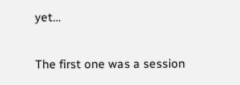yet…

The first one was a session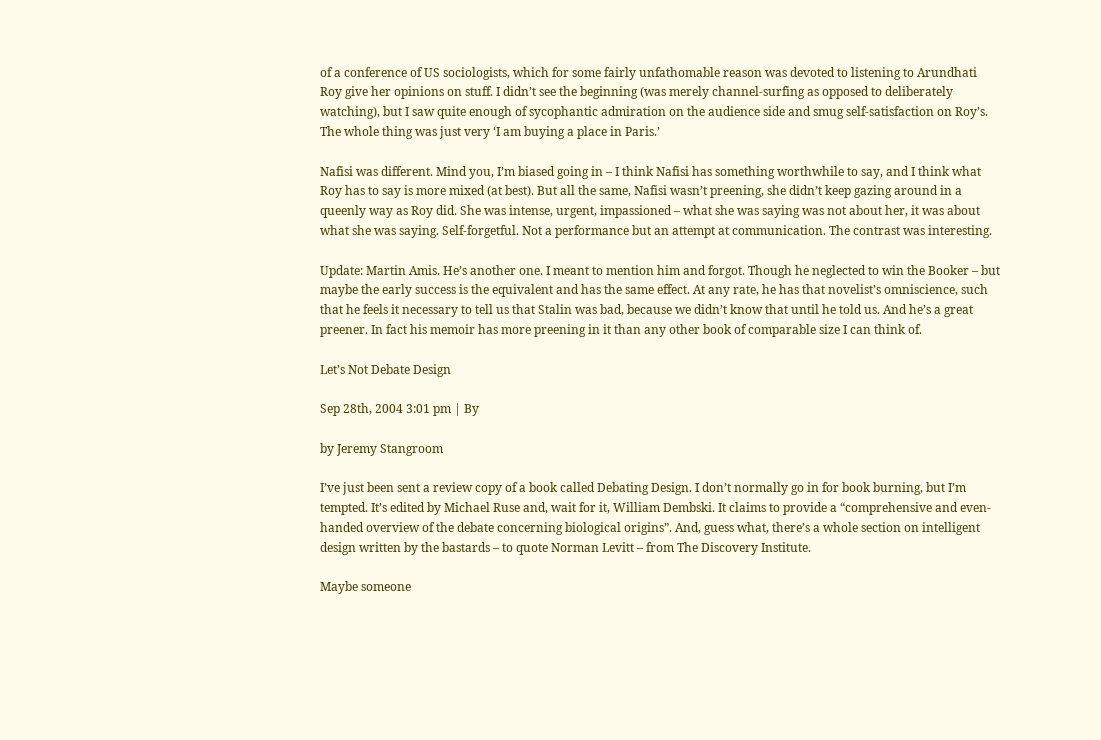of a conference of US sociologists, which for some fairly unfathomable reason was devoted to listening to Arundhati Roy give her opinions on stuff. I didn’t see the beginning (was merely channel-surfing as opposed to deliberately watching), but I saw quite enough of sycophantic admiration on the audience side and smug self-satisfaction on Roy’s. The whole thing was just very ‘I am buying a place in Paris.’

Nafisi was different. Mind you, I’m biased going in – I think Nafisi has something worthwhile to say, and I think what Roy has to say is more mixed (at best). But all the same, Nafisi wasn’t preening, she didn’t keep gazing around in a queenly way as Roy did. She was intense, urgent, impassioned – what she was saying was not about her, it was about what she was saying. Self-forgetful. Not a performance but an attempt at communication. The contrast was interesting.

Update: Martin Amis. He’s another one. I meant to mention him and forgot. Though he neglected to win the Booker – but maybe the early success is the equivalent and has the same effect. At any rate, he has that novelist’s omniscience, such that he feels it necessary to tell us that Stalin was bad, because we didn’t know that until he told us. And he’s a great preener. In fact his memoir has more preening in it than any other book of comparable size I can think of.

Let’s Not Debate Design

Sep 28th, 2004 3:01 pm | By

by Jeremy Stangroom

I’ve just been sent a review copy of a book called Debating Design. I don’t normally go in for book burning, but I’m tempted. It’s edited by Michael Ruse and, wait for it, William Dembski. It claims to provide a “comprehensive and even-handed overview of the debate concerning biological origins”. And, guess what, there’s a whole section on intelligent design written by the bastards – to quote Norman Levitt – from The Discovery Institute.

Maybe someone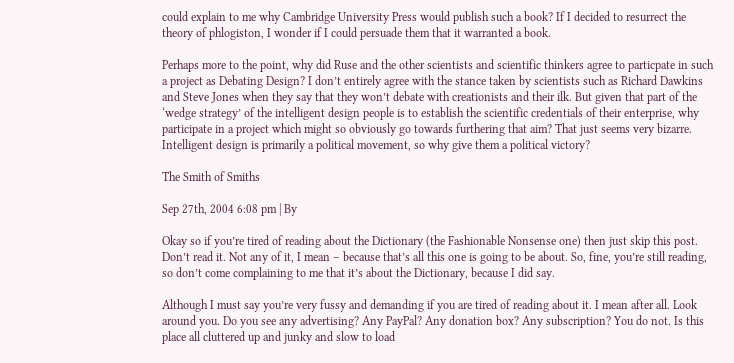could explain to me why Cambridge University Press would publish such a book? If I decided to resurrect the theory of phlogiston, I wonder if I could persuade them that it warranted a book.

Perhaps more to the point, why did Ruse and the other scientists and scientific thinkers agree to particpate in such a project as Debating Design? I don’t entirely agree with the stance taken by scientists such as Richard Dawkins and Steve Jones when they say that they won’t debate with creationists and their ilk. But given that part of the ‘wedge strategy’ of the intelligent design people is to establish the scientific credentials of their enterprise, why participate in a project which might so obviously go towards furthering that aim? That just seems very bizarre. Intelligent design is primarily a political movement, so why give them a political victory?

The Smith of Smiths

Sep 27th, 2004 6:08 pm | By

Okay so if you’re tired of reading about the Dictionary (the Fashionable Nonsense one) then just skip this post. Don’t read it. Not any of it, I mean – because that’s all this one is going to be about. So, fine, you’re still reading, so don’t come complaining to me that it’s about the Dictionary, because I did say.

Although I must say you’re very fussy and demanding if you are tired of reading about it. I mean after all. Look around you. Do you see any advertising? Any PayPal? Any donation box? Any subscription? You do not. Is this place all cluttered up and junky and slow to load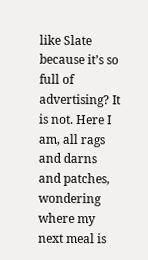like Slate because it’s so full of advertising? It is not. Here I am, all rags and darns and patches, wondering where my next meal is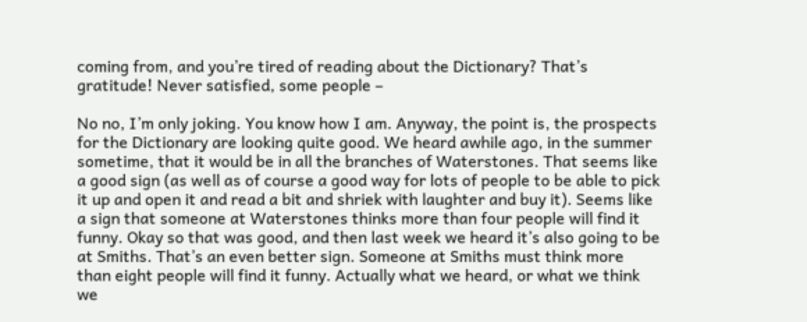coming from, and you’re tired of reading about the Dictionary? That’s gratitude! Never satisfied, some people –

No no, I’m only joking. You know how I am. Anyway, the point is, the prospects for the Dictionary are looking quite good. We heard awhile ago, in the summer sometime, that it would be in all the branches of Waterstones. That seems like a good sign (as well as of course a good way for lots of people to be able to pick it up and open it and read a bit and shriek with laughter and buy it). Seems like a sign that someone at Waterstones thinks more than four people will find it funny. Okay so that was good, and then last week we heard it’s also going to be at Smiths. That’s an even better sign. Someone at Smiths must think more than eight people will find it funny. Actually what we heard, or what we think we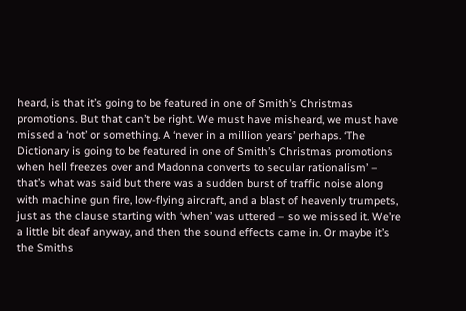heard, is that it’s going to be featured in one of Smith’s Christmas promotions. But that can’t be right. We must have misheard, we must have missed a ‘not’ or something. A ‘never in a million years’ perhaps. ‘The Dictionary is going to be featured in one of Smith’s Christmas promotions when hell freezes over and Madonna converts to secular rationalism’ – that’s what was said but there was a sudden burst of traffic noise along with machine gun fire, low-flying aircraft, and a blast of heavenly trumpets, just as the clause starting with ‘when’ was uttered – so we missed it. We’re a little bit deaf anyway, and then the sound effects came in. Or maybe it’s the Smiths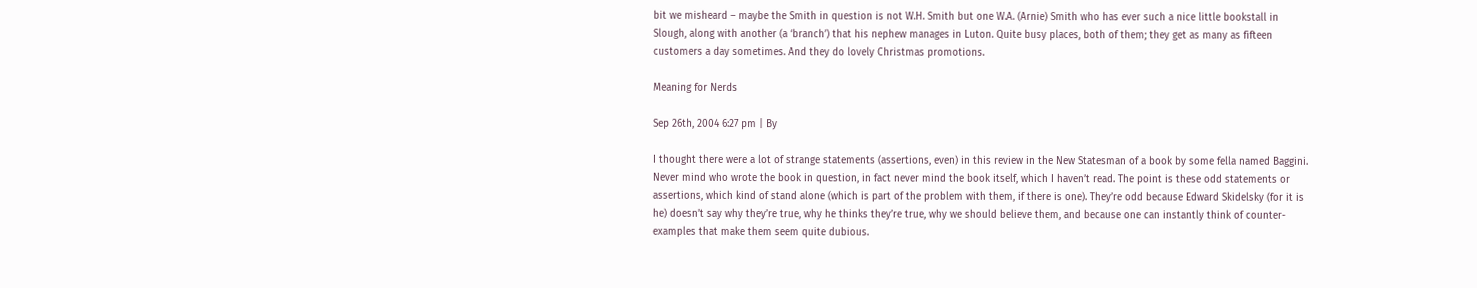bit we misheard – maybe the Smith in question is not W.H. Smith but one W.A. (Arnie) Smith who has ever such a nice little bookstall in Slough, along with another (a ‘branch’) that his nephew manages in Luton. Quite busy places, both of them; they get as many as fifteen customers a day sometimes. And they do lovely Christmas promotions.

Meaning for Nerds

Sep 26th, 2004 6:27 pm | By

I thought there were a lot of strange statements (assertions, even) in this review in the New Statesman of a book by some fella named Baggini. Never mind who wrote the book in question, in fact never mind the book itself, which I haven’t read. The point is these odd statements or assertions, which kind of stand alone (which is part of the problem with them, if there is one). They’re odd because Edward Skidelsky (for it is he) doesn’t say why they’re true, why he thinks they’re true, why we should believe them, and because one can instantly think of counter-examples that make them seem quite dubious.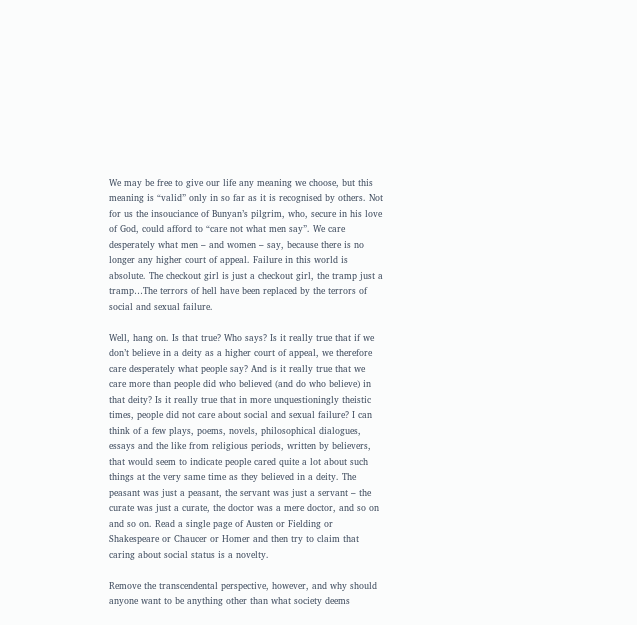We may be free to give our life any meaning we choose, but this meaning is “valid” only in so far as it is recognised by others. Not for us the insouciance of Bunyan’s pilgrim, who, secure in his love of God, could afford to “care not what men say”. We care desperately what men – and women – say, because there is no longer any higher court of appeal. Failure in this world is absolute. The checkout girl is just a checkout girl, the tramp just a tramp…The terrors of hell have been replaced by the terrors of social and sexual failure.

Well, hang on. Is that true? Who says? Is it really true that if we don’t believe in a deity as a higher court of appeal, we therefore care desperately what people say? And is it really true that we care more than people did who believed (and do who believe) in that deity? Is it really true that in more unquestioningly theistic times, people did not care about social and sexual failure? I can think of a few plays, poems, novels, philosophical dialogues, essays and the like from religious periods, written by believers, that would seem to indicate people cared quite a lot about such things at the very same time as they believed in a deity. The peasant was just a peasant, the servant was just a servant – the curate was just a curate, the doctor was a mere doctor, and so on and so on. Read a single page of Austen or Fielding or Shakespeare or Chaucer or Homer and then try to claim that caring about social status is a novelty.

Remove the transcendental perspective, however, and why should anyone want to be anything other than what society deems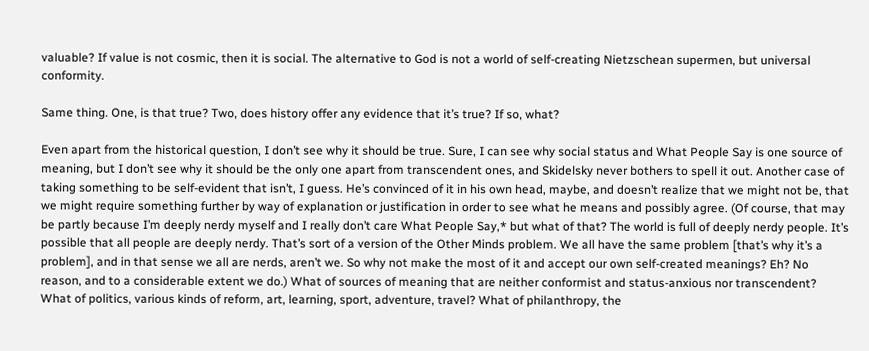valuable? If value is not cosmic, then it is social. The alternative to God is not a world of self-creating Nietzschean supermen, but universal conformity.

Same thing. One, is that true? Two, does history offer any evidence that it’s true? If so, what?

Even apart from the historical question, I don’t see why it should be true. Sure, I can see why social status and What People Say is one source of meaning, but I don’t see why it should be the only one apart from transcendent ones, and Skidelsky never bothers to spell it out. Another case of taking something to be self-evident that isn’t, I guess. He’s convinced of it in his own head, maybe, and doesn’t realize that we might not be, that we might require something further by way of explanation or justification in order to see what he means and possibly agree. (Of course, that may be partly because I’m deeply nerdy myself and I really don’t care What People Say,* but what of that? The world is full of deeply nerdy people. It’s possible that all people are deeply nerdy. That’s sort of a version of the Other Minds problem. We all have the same problem [that’s why it’s a problem], and in that sense we all are nerds, aren’t we. So why not make the most of it and accept our own self-created meanings? Eh? No reason, and to a considerable extent we do.) What of sources of meaning that are neither conformist and status-anxious nor transcendent? What of politics, various kinds of reform, art, learning, sport, adventure, travel? What of philanthropy, the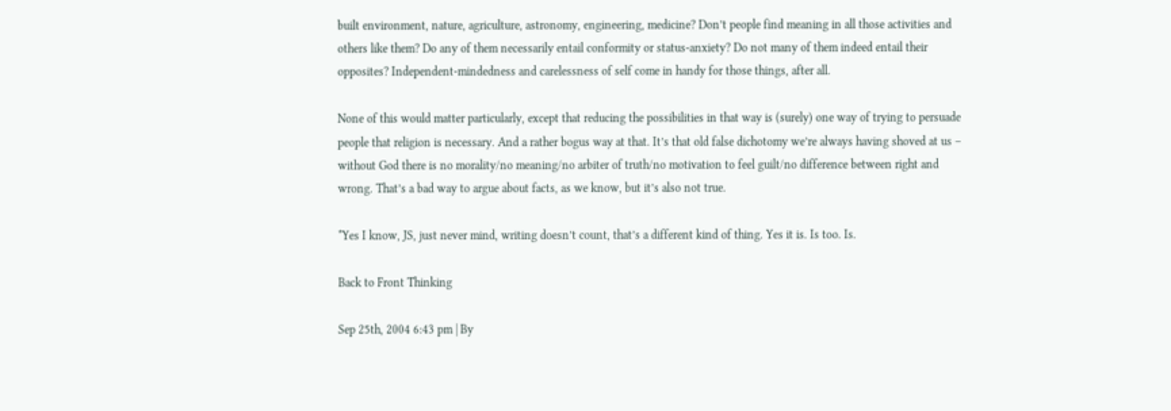built environment, nature, agriculture, astronomy, engineering, medicine? Don’t people find meaning in all those activities and others like them? Do any of them necessarily entail conformity or status-anxiety? Do not many of them indeed entail their opposites? Independent-mindedness and carelessness of self come in handy for those things, after all.

None of this would matter particularly, except that reducing the possibilities in that way is (surely) one way of trying to persuade people that religion is necessary. And a rather bogus way at that. It’s that old false dichotomy we’re always having shoved at us – without God there is no morality/no meaning/no arbiter of truth/no motivation to feel guilt/no difference between right and wrong. That’s a bad way to argue about facts, as we know, but it’s also not true.

*Yes I know, JS, just never mind, writing doesn’t count, that’s a different kind of thing. Yes it is. Is too. Is.

Back to Front Thinking

Sep 25th, 2004 6:43 pm | By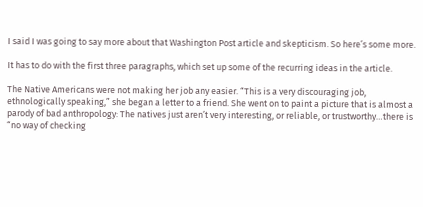I said I was going to say more about that Washington Post article and skepticism. So here’s some more.

It has to do with the first three paragraphs, which set up some of the recurring ideas in the article.

The Native Americans were not making her job any easier. “This is a very discouraging job, ethnologically speaking,” she began a letter to a friend. She went on to paint a picture that is almost a parody of bad anthropology: The natives just aren’t very interesting, or reliable, or trustworthy…there is “no way of checking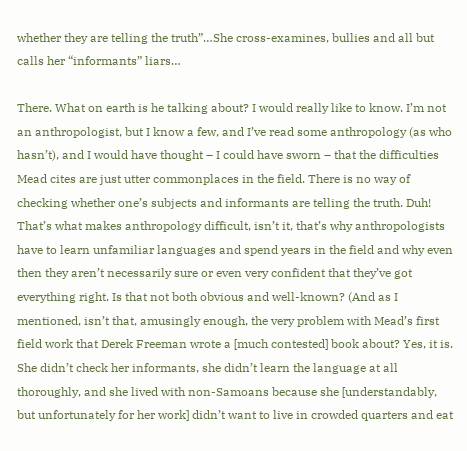whether they are telling the truth”…She cross-examines, bullies and all but calls her “informants” liars…

There. What on earth is he talking about? I would really like to know. I’m not an anthropologist, but I know a few, and I’ve read some anthropology (as who hasn’t), and I would have thought – I could have sworn – that the difficulties Mead cites are just utter commonplaces in the field. There is no way of checking whether one’s subjects and informants are telling the truth. Duh! That’s what makes anthropology difficult, isn’t it, that’s why anthropologists have to learn unfamiliar languages and spend years in the field and why even then they aren’t necessarily sure or even very confident that they’ve got everything right. Is that not both obvious and well-known? (And as I mentioned, isn’t that, amusingly enough, the very problem with Mead’s first field work that Derek Freeman wrote a [much contested] book about? Yes, it is. She didn’t check her informants, she didn’t learn the language at all thoroughly, and she lived with non-Samoans because she [understandably, but unfortunately for her work] didn’t want to live in crowded quarters and eat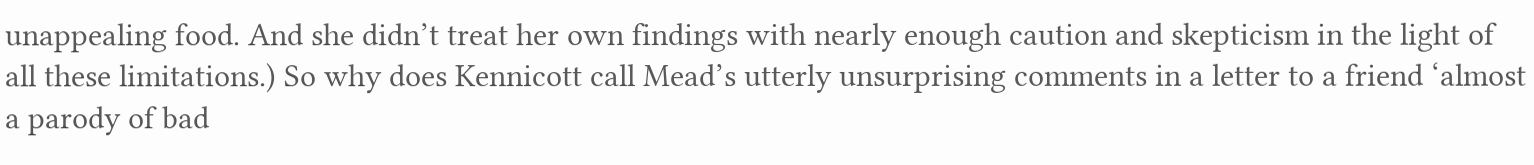unappealing food. And she didn’t treat her own findings with nearly enough caution and skepticism in the light of all these limitations.) So why does Kennicott call Mead’s utterly unsurprising comments in a letter to a friend ‘almost a parody of bad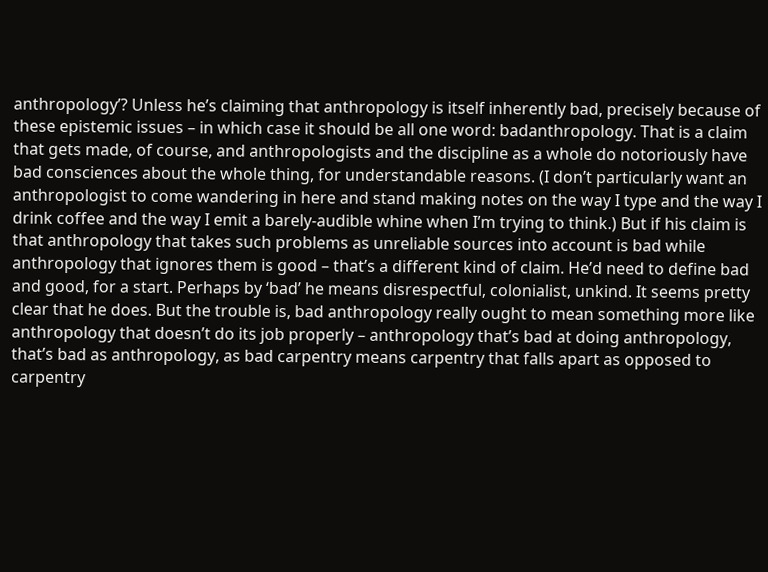anthropology’? Unless he’s claiming that anthropology is itself inherently bad, precisely because of these epistemic issues – in which case it should be all one word: badanthropology. That is a claim that gets made, of course, and anthropologists and the discipline as a whole do notoriously have bad consciences about the whole thing, for understandable reasons. (I don’t particularly want an anthropologist to come wandering in here and stand making notes on the way I type and the way I drink coffee and the way I emit a barely-audible whine when I’m trying to think.) But if his claim is that anthropology that takes such problems as unreliable sources into account is bad while anthropology that ignores them is good – that’s a different kind of claim. He’d need to define bad and good, for a start. Perhaps by ‘bad’ he means disrespectful, colonialist, unkind. It seems pretty clear that he does. But the trouble is, bad anthropology really ought to mean something more like anthropology that doesn’t do its job properly – anthropology that’s bad at doing anthropology, that’s bad as anthropology, as bad carpentry means carpentry that falls apart as opposed to carpentry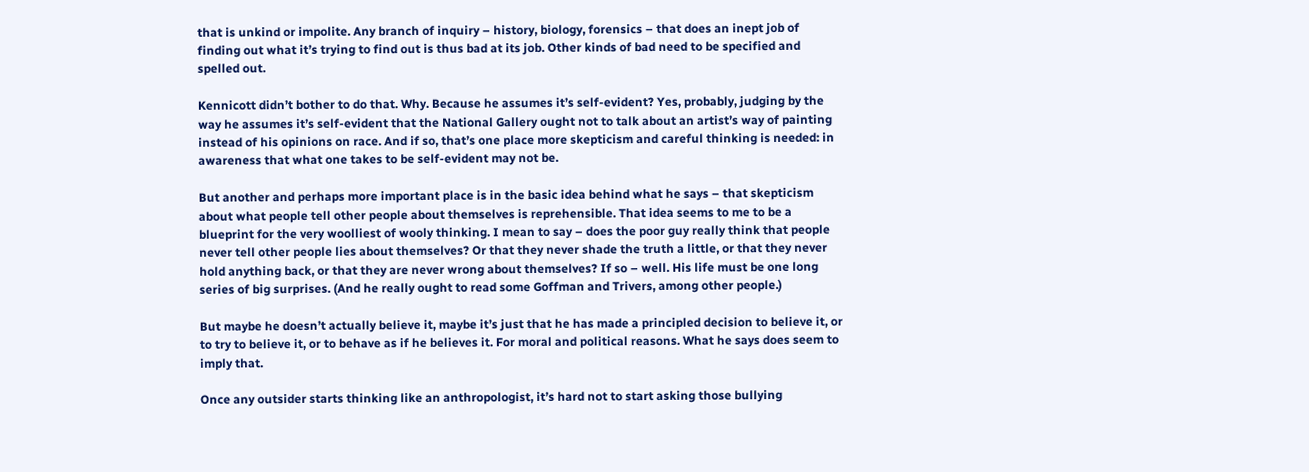that is unkind or impolite. Any branch of inquiry – history, biology, forensics – that does an inept job of finding out what it’s trying to find out is thus bad at its job. Other kinds of bad need to be specified and spelled out.

Kennicott didn’t bother to do that. Why. Because he assumes it’s self-evident? Yes, probably, judging by the way he assumes it’s self-evident that the National Gallery ought not to talk about an artist’s way of painting instead of his opinions on race. And if so, that’s one place more skepticism and careful thinking is needed: in awareness that what one takes to be self-evident may not be.

But another and perhaps more important place is in the basic idea behind what he says – that skepticism about what people tell other people about themselves is reprehensible. That idea seems to me to be a blueprint for the very woolliest of wooly thinking. I mean to say – does the poor guy really think that people never tell other people lies about themselves? Or that they never shade the truth a little, or that they never hold anything back, or that they are never wrong about themselves? If so – well. His life must be one long series of big surprises. (And he really ought to read some Goffman and Trivers, among other people.)

But maybe he doesn’t actually believe it, maybe it’s just that he has made a principled decision to believe it, or to try to believe it, or to behave as if he believes it. For moral and political reasons. What he says does seem to imply that.

Once any outsider starts thinking like an anthropologist, it’s hard not to start asking those bullying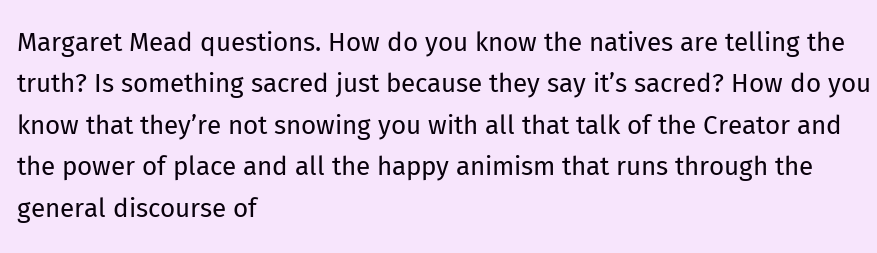Margaret Mead questions. How do you know the natives are telling the truth? Is something sacred just because they say it’s sacred? How do you know that they’re not snowing you with all that talk of the Creator and the power of place and all the happy animism that runs through the general discourse of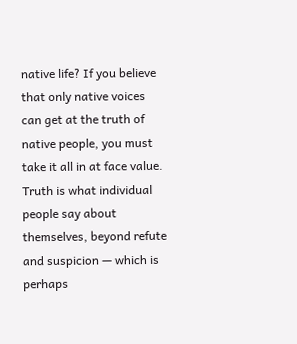native life? If you believe that only native voices can get at the truth of native people, you must take it all in at face value. Truth is what individual people say about themselves, beyond refute and suspicion — which is perhaps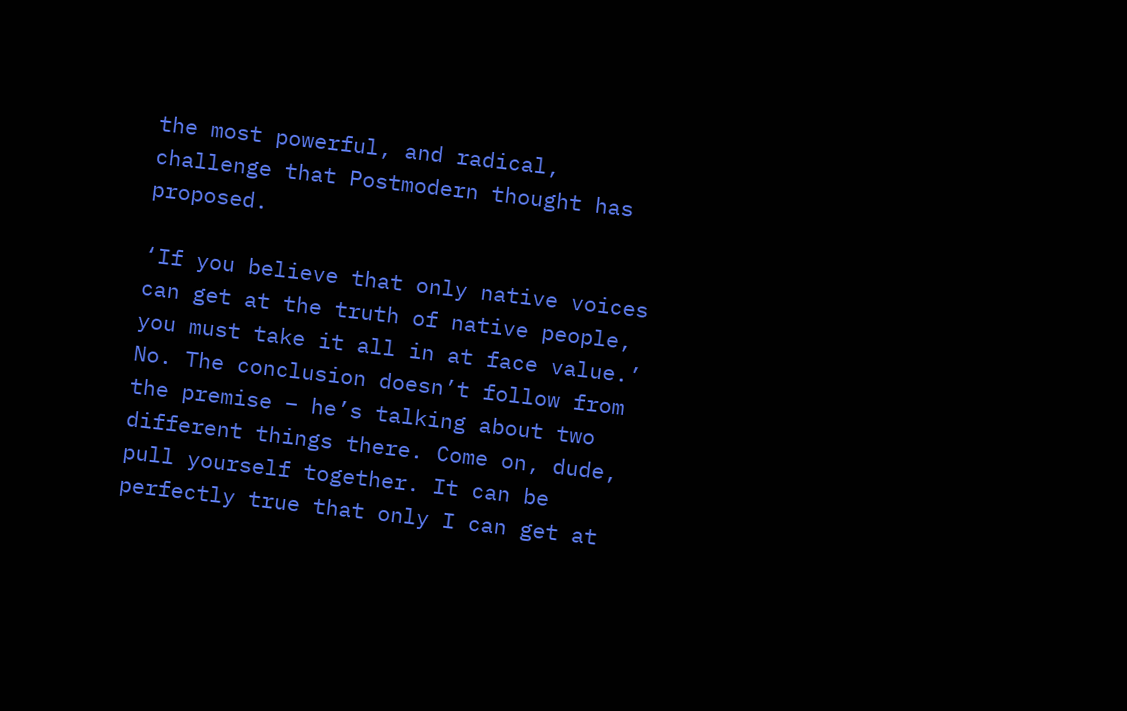the most powerful, and radical, challenge that Postmodern thought has proposed.

‘If you believe that only native voices can get at the truth of native people, you must take it all in at face value.’ No. The conclusion doesn’t follow from the premise – he’s talking about two different things there. Come on, dude, pull yourself together. It can be perfectly true that only I can get at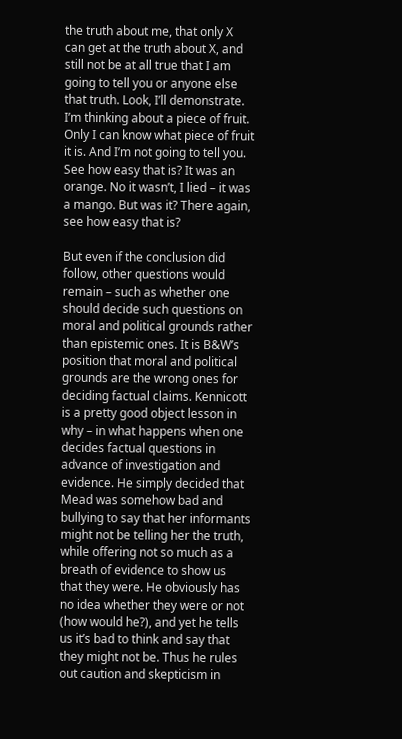the truth about me, that only X can get at the truth about X, and still not be at all true that I am going to tell you or anyone else that truth. Look, I’ll demonstrate. I’m thinking about a piece of fruit. Only I can know what piece of fruit it is. And I’m not going to tell you. See how easy that is? It was an orange. No it wasn’t, I lied – it was a mango. But was it? There again, see how easy that is?

But even if the conclusion did follow, other questions would remain – such as whether one should decide such questions on moral and political grounds rather than epistemic ones. It is B&W’s position that moral and political grounds are the wrong ones for deciding factual claims. Kennicott is a pretty good object lesson in why – in what happens when one decides factual questions in advance of investigation and evidence. He simply decided that Mead was somehow bad and bullying to say that her informants might not be telling her the truth, while offering not so much as a breath of evidence to show us that they were. He obviously has no idea whether they were or not (how would he?), and yet he tells us it’s bad to think and say that they might not be. Thus he rules out caution and skepticism in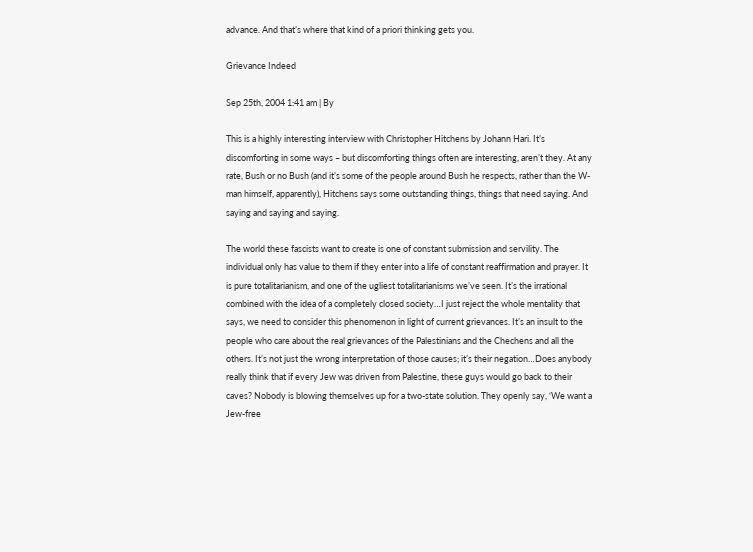advance. And that’s where that kind of a priori thinking gets you.

Grievance Indeed

Sep 25th, 2004 1:41 am | By

This is a highly interesting interview with Christopher Hitchens by Johann Hari. It’s discomforting in some ways – but discomforting things often are interesting, aren’t they. At any rate, Bush or no Bush (and it’s some of the people around Bush he respects, rather than the W-man himself, apparently), Hitchens says some outstanding things, things that need saying. And saying and saying and saying.

The world these fascists want to create is one of constant submission and servility. The individual only has value to them if they enter into a life of constant reaffirmation and prayer. It is pure totalitarianism, and one of the ugliest totalitarianisms we’ve seen. It’s the irrational combined with the idea of a completely closed society…I just reject the whole mentality that says, we need to consider this phenomenon in light of current grievances. It’s an insult to the people who care about the real grievances of the Palestinians and the Chechens and all the others. It’s not just the wrong interpretation of those causes; it’s their negation…Does anybody really think that if every Jew was driven from Palestine, these guys would go back to their caves? Nobody is blowing themselves up for a two-state solution. They openly say, ‘We want a Jew-free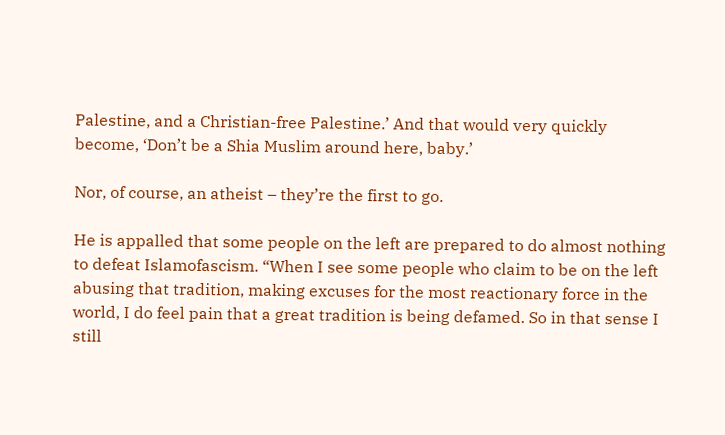Palestine, and a Christian-free Palestine.’ And that would very quickly become, ‘Don’t be a Shia Muslim around here, baby.’

Nor, of course, an atheist – they’re the first to go.

He is appalled that some people on the left are prepared to do almost nothing to defeat Islamofascism. “When I see some people who claim to be on the left abusing that tradition, making excuses for the most reactionary force in the world, I do feel pain that a great tradition is being defamed. So in that sense I still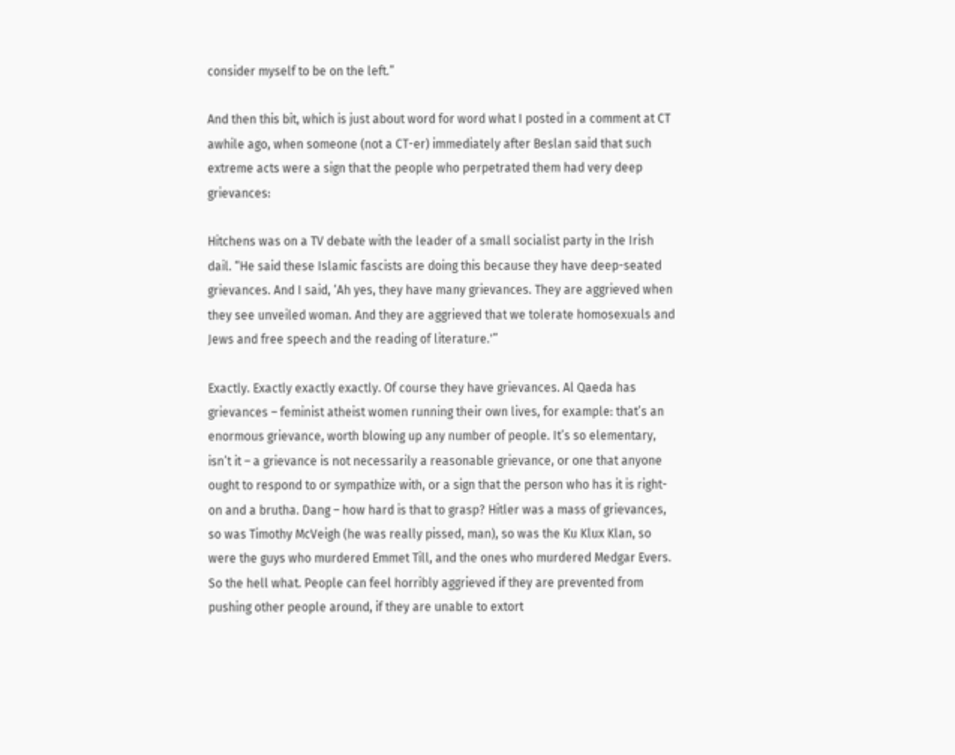consider myself to be on the left.”

And then this bit, which is just about word for word what I posted in a comment at CT awhile ago, when someone (not a CT-er) immediately after Beslan said that such extreme acts were a sign that the people who perpetrated them had very deep grievances:

Hitchens was on a TV debate with the leader of a small socialist party in the Irish dail. “He said these Islamic fascists are doing this because they have deep-seated grievances. And I said, ‘Ah yes, they have many grievances. They are aggrieved when they see unveiled woman. And they are aggrieved that we tolerate homosexuals and Jews and free speech and the reading of literature.'”

Exactly. Exactly exactly exactly. Of course they have grievances. Al Qaeda has grievances – feminist atheist women running their own lives, for example: that’s an enormous grievance, worth blowing up any number of people. It’s so elementary, isn’t it – a grievance is not necessarily a reasonable grievance, or one that anyone ought to respond to or sympathize with, or a sign that the person who has it is right-on and a brutha. Dang – how hard is that to grasp? Hitler was a mass of grievances, so was Timothy McVeigh (he was really pissed, man), so was the Ku Klux Klan, so were the guys who murdered Emmet Till, and the ones who murdered Medgar Evers. So the hell what. People can feel horribly aggrieved if they are prevented from pushing other people around, if they are unable to extort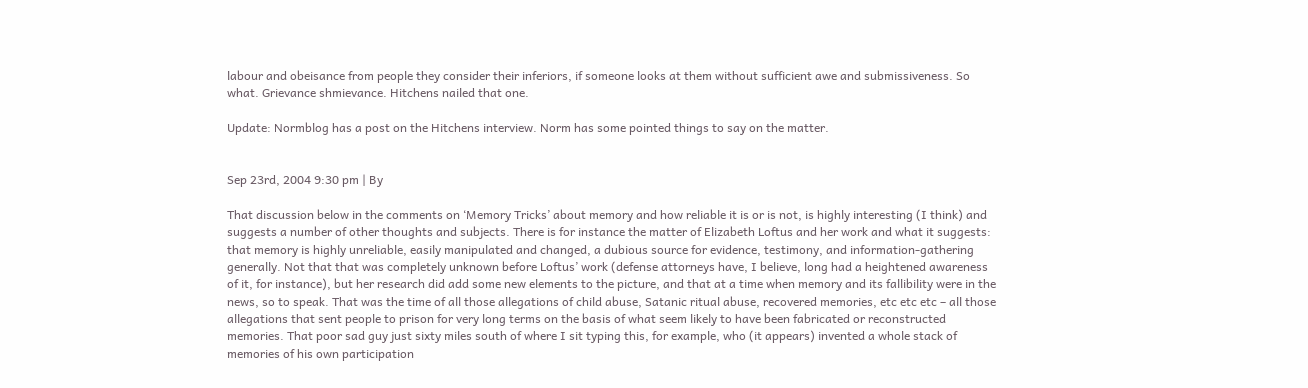labour and obeisance from people they consider their inferiors, if someone looks at them without sufficient awe and submissiveness. So what. Grievance shmievance. Hitchens nailed that one.

Update: Normblog has a post on the Hitchens interview. Norm has some pointed things to say on the matter.


Sep 23rd, 2004 9:30 pm | By

That discussion below in the comments on ‘Memory Tricks’ about memory and how reliable it is or is not, is highly interesting (I think) and suggests a number of other thoughts and subjects. There is for instance the matter of Elizabeth Loftus and her work and what it suggests: that memory is highly unreliable, easily manipulated and changed, a dubious source for evidence, testimony, and information-gathering generally. Not that that was completely unknown before Loftus’ work (defense attorneys have, I believe, long had a heightened awareness of it, for instance), but her research did add some new elements to the picture, and that at a time when memory and its fallibility were in the news, so to speak. That was the time of all those allegations of child abuse, Satanic ritual abuse, recovered memories, etc etc etc – all those allegations that sent people to prison for very long terms on the basis of what seem likely to have been fabricated or reconstructed memories. That poor sad guy just sixty miles south of where I sit typing this, for example, who (it appears) invented a whole stack of memories of his own participation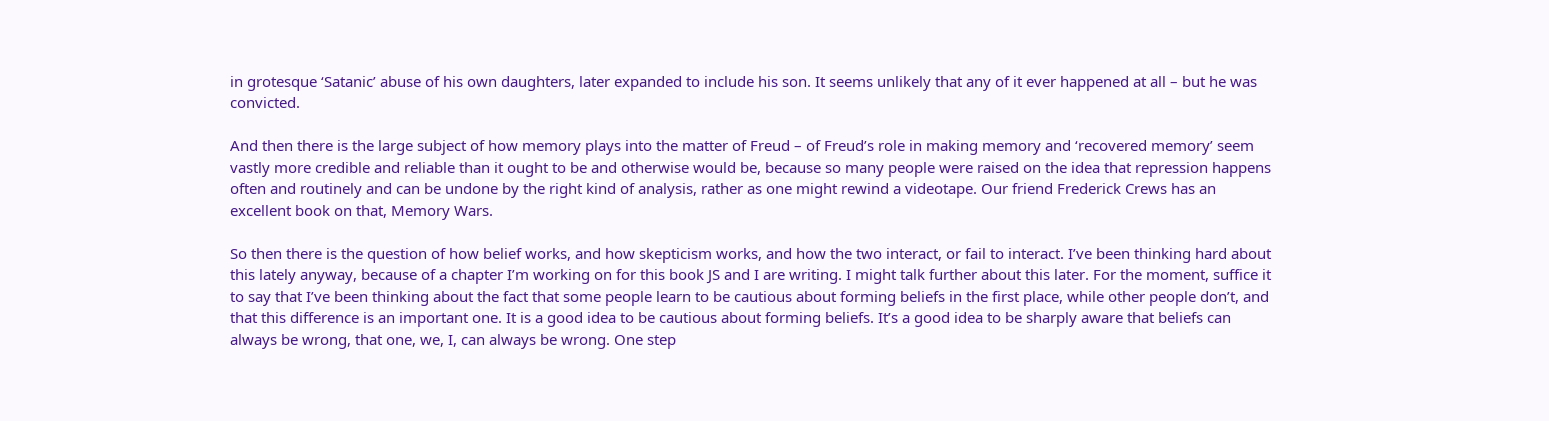in grotesque ‘Satanic’ abuse of his own daughters, later expanded to include his son. It seems unlikely that any of it ever happened at all – but he was convicted.

And then there is the large subject of how memory plays into the matter of Freud – of Freud’s role in making memory and ‘recovered memory’ seem vastly more credible and reliable than it ought to be and otherwise would be, because so many people were raised on the idea that repression happens often and routinely and can be undone by the right kind of analysis, rather as one might rewind a videotape. Our friend Frederick Crews has an excellent book on that, Memory Wars.

So then there is the question of how belief works, and how skepticism works, and how the two interact, or fail to interact. I’ve been thinking hard about this lately anyway, because of a chapter I’m working on for this book JS and I are writing. I might talk further about this later. For the moment, suffice it to say that I’ve been thinking about the fact that some people learn to be cautious about forming beliefs in the first place, while other people don’t, and that this difference is an important one. It is a good idea to be cautious about forming beliefs. It’s a good idea to be sharply aware that beliefs can always be wrong, that one, we, I, can always be wrong. One step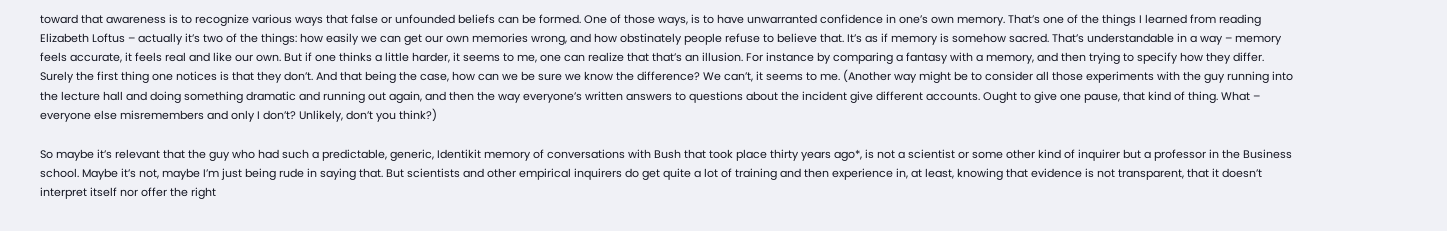toward that awareness is to recognize various ways that false or unfounded beliefs can be formed. One of those ways, is to have unwarranted confidence in one’s own memory. That’s one of the things I learned from reading Elizabeth Loftus – actually it’s two of the things: how easily we can get our own memories wrong, and how obstinately people refuse to believe that. It’s as if memory is somehow sacred. That’s understandable in a way – memory feels accurate, it feels real and like our own. But if one thinks a little harder, it seems to me, one can realize that that’s an illusion. For instance by comparing a fantasy with a memory, and then trying to specify how they differ. Surely the first thing one notices is that they don’t. And that being the case, how can we be sure we know the difference? We can’t, it seems to me. (Another way might be to consider all those experiments with the guy running into the lecture hall and doing something dramatic and running out again, and then the way everyone’s written answers to questions about the incident give different accounts. Ought to give one pause, that kind of thing. What – everyone else misremembers and only I don’t? Unlikely, don’t you think?)

So maybe it’s relevant that the guy who had such a predictable, generic, Identikit memory of conversations with Bush that took place thirty years ago*, is not a scientist or some other kind of inquirer but a professor in the Business school. Maybe it’s not, maybe I’m just being rude in saying that. But scientists and other empirical inquirers do get quite a lot of training and then experience in, at least, knowing that evidence is not transparent, that it doesn’t interpret itself nor offer the right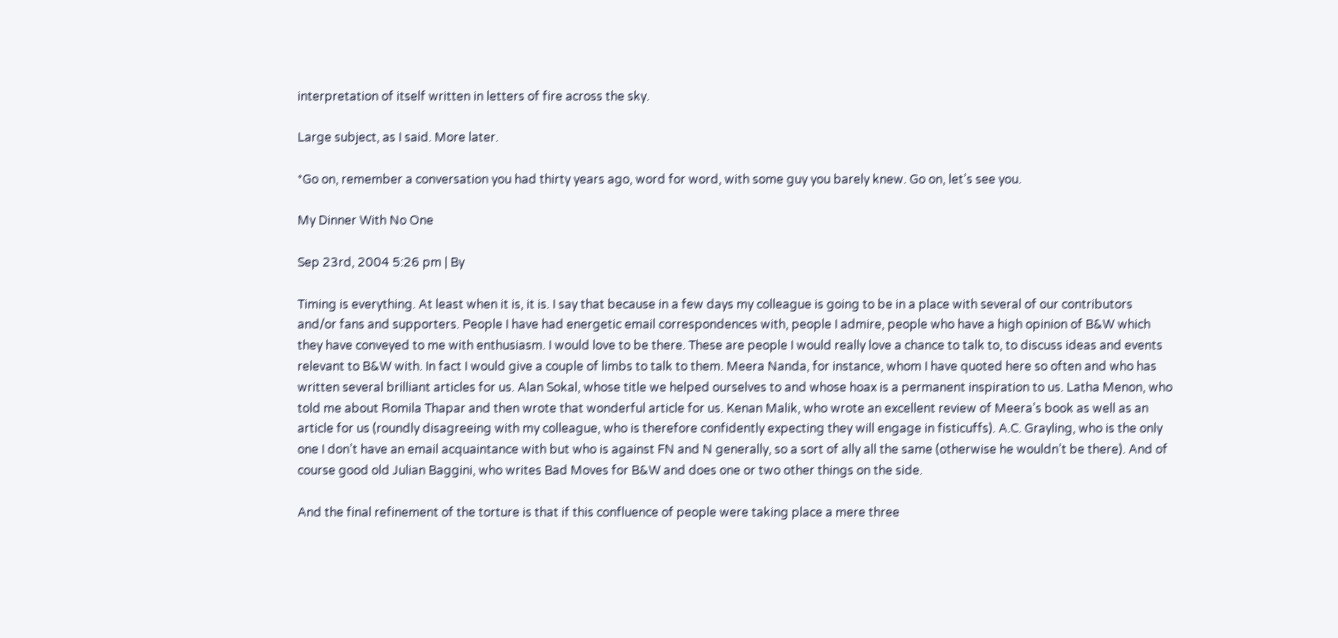interpretation of itself written in letters of fire across the sky.

Large subject, as I said. More later.

*Go on, remember a conversation you had thirty years ago, word for word, with some guy you barely knew. Go on, let’s see you.

My Dinner With No One

Sep 23rd, 2004 5:26 pm | By

Timing is everything. At least when it is, it is. I say that because in a few days my colleague is going to be in a place with several of our contributors and/or fans and supporters. People I have had energetic email correspondences with, people I admire, people who have a high opinion of B&W which they have conveyed to me with enthusiasm. I would love to be there. These are people I would really love a chance to talk to, to discuss ideas and events relevant to B&W with. In fact I would give a couple of limbs to talk to them. Meera Nanda, for instance, whom I have quoted here so often and who has written several brilliant articles for us. Alan Sokal, whose title we helped ourselves to and whose hoax is a permanent inspiration to us. Latha Menon, who told me about Romila Thapar and then wrote that wonderful article for us. Kenan Malik, who wrote an excellent review of Meera’s book as well as an article for us (roundly disagreeing with my colleague, who is therefore confidently expecting they will engage in fisticuffs). A.C. Grayling, who is the only one I don’t have an email acquaintance with but who is against FN and N generally, so a sort of ally all the same (otherwise he wouldn’t be there). And of course good old Julian Baggini, who writes Bad Moves for B&W and does one or two other things on the side.

And the final refinement of the torture is that if this confluence of people were taking place a mere three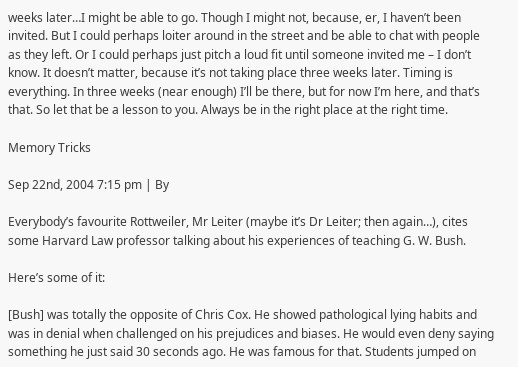weeks later…I might be able to go. Though I might not, because, er, I haven’t been invited. But I could perhaps loiter around in the street and be able to chat with people as they left. Or I could perhaps just pitch a loud fit until someone invited me – I don’t know. It doesn’t matter, because it’s not taking place three weeks later. Timing is everything. In three weeks (near enough) I’ll be there, but for now I’m here, and that’s that. So let that be a lesson to you. Always be in the right place at the right time.

Memory Tricks

Sep 22nd, 2004 7:15 pm | By

Everybody’s favourite Rottweiler, Mr Leiter (maybe it’s Dr Leiter; then again…), cites some Harvard Law professor talking about his experiences of teaching G. W. Bush.

Here’s some of it:

[Bush] was totally the opposite of Chris Cox. He showed pathological lying habits and was in denial when challenged on his prejudices and biases. He would even deny saying something he just said 30 seconds ago. He was famous for that. Students jumped on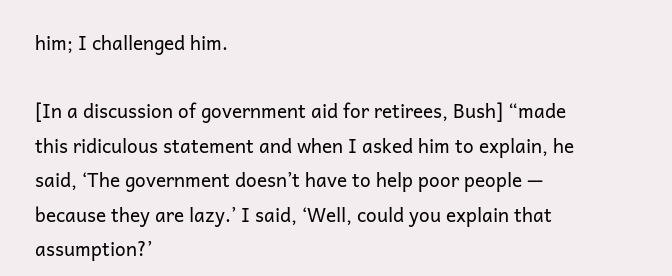him; I challenged him.

[In a discussion of government aid for retirees, Bush] “made this ridiculous statement and when I asked him to explain, he said, ‘The government doesn’t have to help poor people — because they are lazy.’ I said, ‘Well, could you explain that assumption?’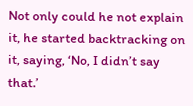Not only could he not explain it, he started backtracking on it, saying, ‘No, I didn’t say that.’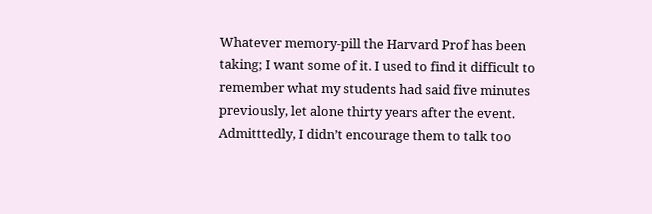Whatever memory-pill the Harvard Prof has been taking; I want some of it. I used to find it difficult to remember what my students had said five minutes previously, let alone thirty years after the event. Admitttedly, I didn’t encourage them to talk too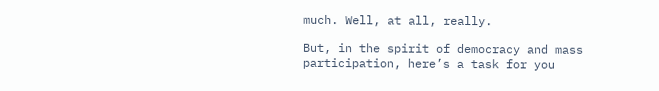much. Well, at all, really.

But, in the spirit of democracy and mass participation, here’s a task for you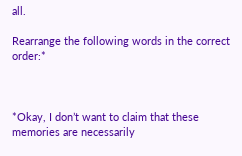all.

Rearrange the following words in the correct order:*



*Okay, I don’t want to claim that these memories are necessarily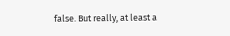false. But really, at least a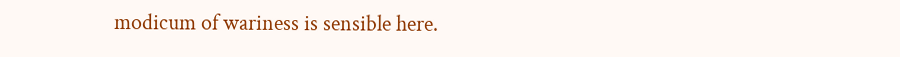modicum of wariness is sensible here.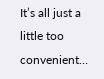It’s all just a little too convenient…